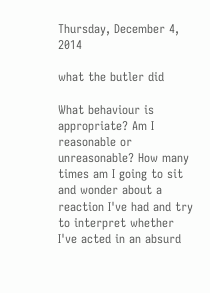Thursday, December 4, 2014

what the butler did

What behaviour is appropriate? Am I reasonable or unreasonable? How many times am I going to sit and wonder about a reaction I've had and try to interpret whether I've acted in an absurd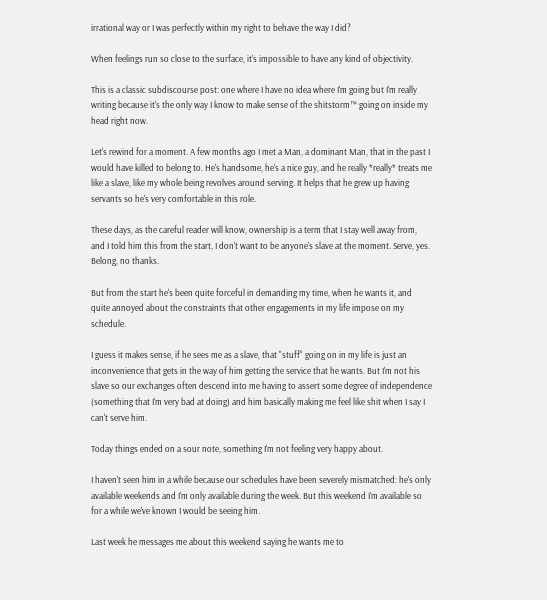irrational way or I was perfectly within my right to behave the way I did?

When feelings run so close to the surface, it's impossible to have any kind of objectivity.

This is a classic subdiscourse post: one where I have no idea where I'm going but I'm really writing because it's the only way I know to make sense of the shitstorm™ going on inside my head right now.

Let's rewind for a moment. A few months ago I met a Man, a dominant Man, that in the past I would have killed to belong to. He's handsome, he's a nice guy, and he really *really* treats me like a slave, like my whole being revolves around serving. It helps that he grew up having servants so he's very comfortable in this role.

These days, as the careful reader will know, ownership is a term that I stay well away from, and I told him this from the start, I don't want to be anyone's slave at the moment. Serve, yes. Belong, no thanks.

But from the start he's been quite forceful in demanding my time, when he wants it, and quite annoyed about the constraints that other engagements in my life impose on my schedule.

I guess it makes sense, if he sees me as a slave, that "stuff" going on in my life is just an inconvenience that gets in the way of him getting the service that he wants. But I'm not his slave so our exchanges often descend into me having to assert some degree of independence (something that I'm very bad at doing) and him basically making me feel like shit when I say I can't serve him.

Today things ended on a sour note, something I'm not feeling very happy about.

I haven't seen him in a while because our schedules have been severely mismatched: he's only available weekends and I'm only available during the week. But this weekend I'm available so for a while we've known I would be seeing him.

Last week he messages me about this weekend saying he wants me to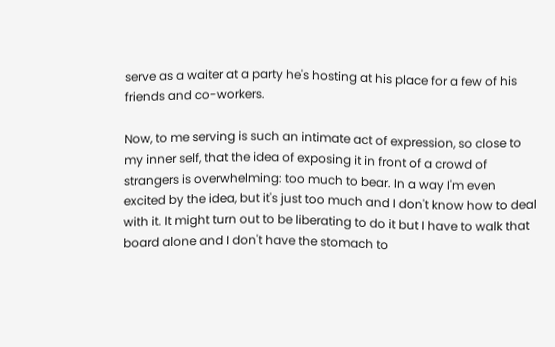serve as a waiter at a party he's hosting at his place for a few of his friends and co-workers.

Now, to me serving is such an intimate act of expression, so close to my inner self, that the idea of exposing it in front of a crowd of strangers is overwhelming: too much to bear. In a way I'm even excited by the idea, but it's just too much and I don't know how to deal with it. It might turn out to be liberating to do it but I have to walk that board alone and I don't have the stomach to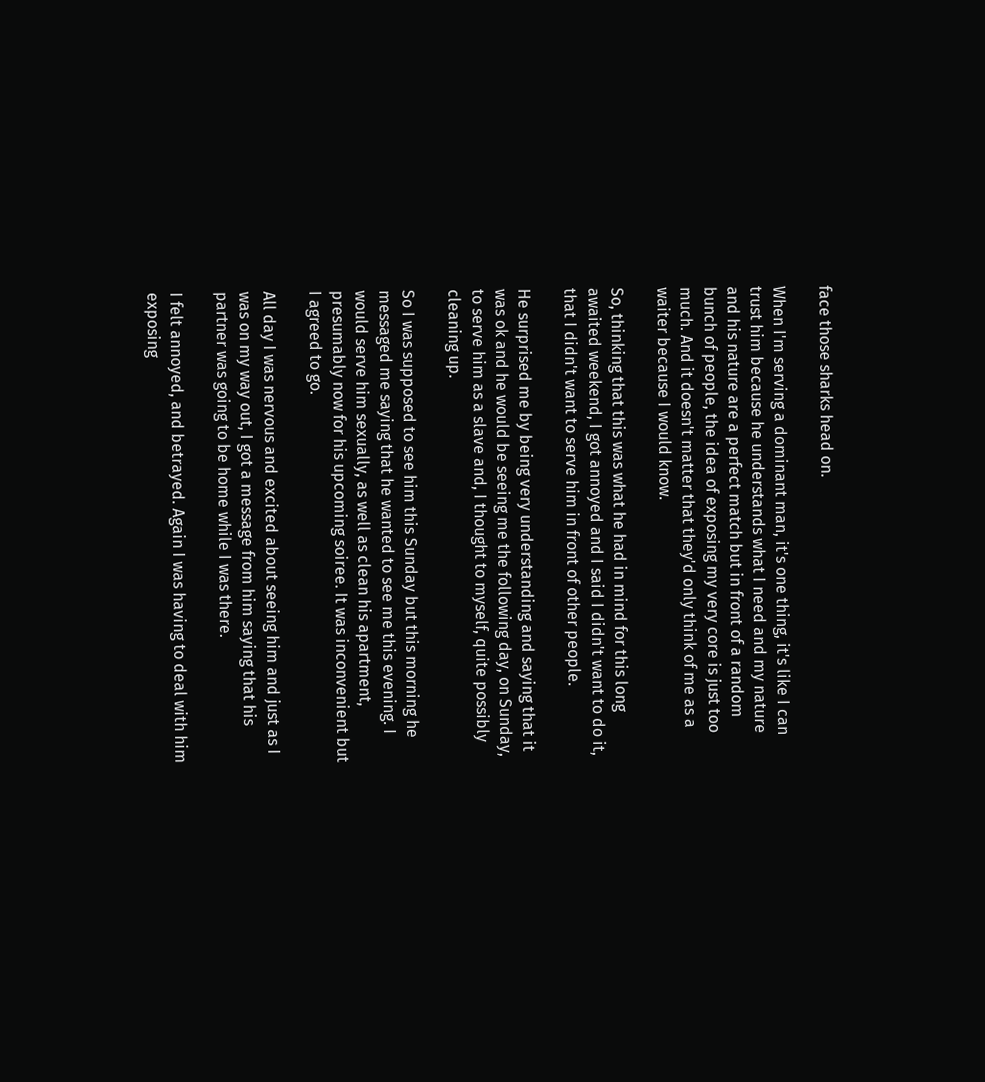face those sharks head on.

When I'm serving a dominant man, it's one thing, it's like I can trust him because he understands what I need and my nature and his nature are a perfect match but in front of a random bunch of people, the idea of exposing my very core is just too much. And it doesn't matter that they'd only think of me as a waiter because I would know.

So, thinking that this was what he had in mind for this long awaited weekend, I got annoyed and I said I didn't want to do it, that I didn't want to serve him in front of other people.

He surprised me by being very understanding and saying that it was ok and he would be seeing me the following day, on Sunday, to serve him as a slave and, I thought to myself, quite possibly cleaning up.

So I was supposed to see him this Sunday but this morning he messaged me saying that he wanted to see me this evening. I would serve him sexually, as well as clean his apartment, presumably now for his upcoming soiree. It was inconvenient but I agreed to go.

All day I was nervous and excited about seeing him and just as I was on my way out, I got a message from him saying that his partner was going to be home while I was there.

I felt annoyed, and betrayed. Again I was having to deal with him exposing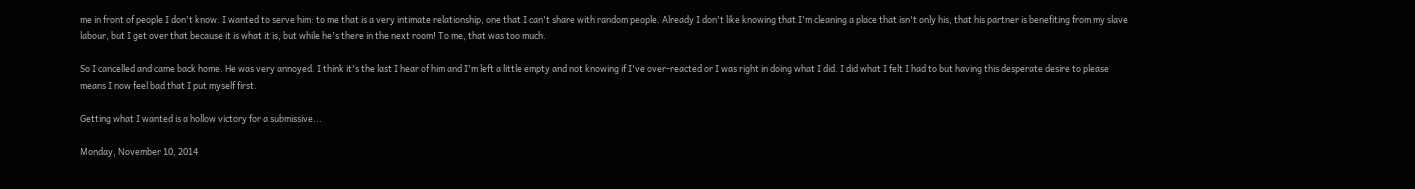me in front of people I don't know. I wanted to serve him: to me that is a very intimate relationship, one that I can't share with random people. Already I don't like knowing that I'm cleaning a place that isn't only his, that his partner is benefiting from my slave labour, but I get over that because it is what it is, but while he's there in the next room! To me, that was too much.

So I cancelled and came back home. He was very annoyed. I think it's the last I hear of him and I'm left a little empty and not knowing if I've over-reacted or I was right in doing what I did. I did what I felt I had to but having this desperate desire to please means I now feel bad that I put myself first.

Getting what I wanted is a hollow victory for a submissive...

Monday, November 10, 2014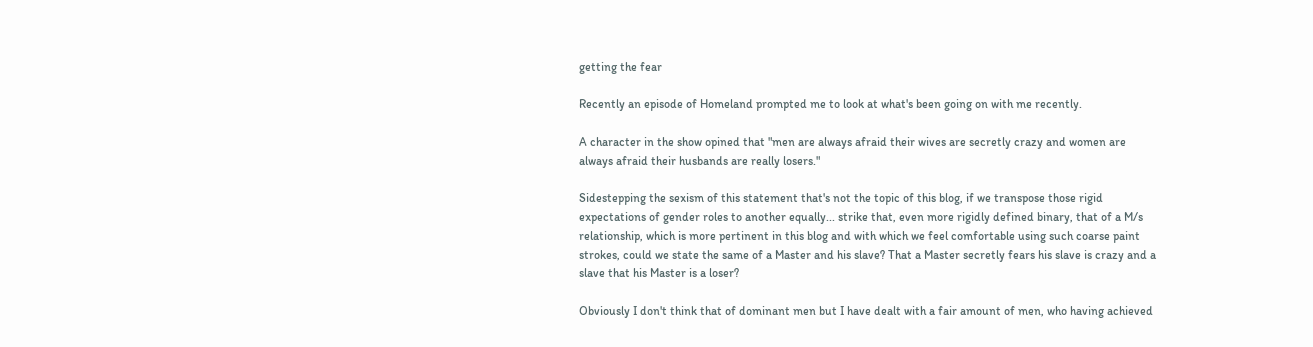getting the fear

Recently an episode of Homeland prompted me to look at what's been going on with me recently.

A character in the show opined that "men are always afraid their wives are secretly crazy and women are always afraid their husbands are really losers."

Sidestepping the sexism of this statement that's not the topic of this blog, if we transpose those rigid expectations of gender roles to another equally... strike that, even more rigidly defined binary, that of a M/s relationship, which is more pertinent in this blog and with which we feel comfortable using such coarse paint strokes, could we state the same of a Master and his slave? That a Master secretly fears his slave is crazy and a slave that his Master is a loser?

Obviously I don't think that of dominant men but I have dealt with a fair amount of men, who having achieved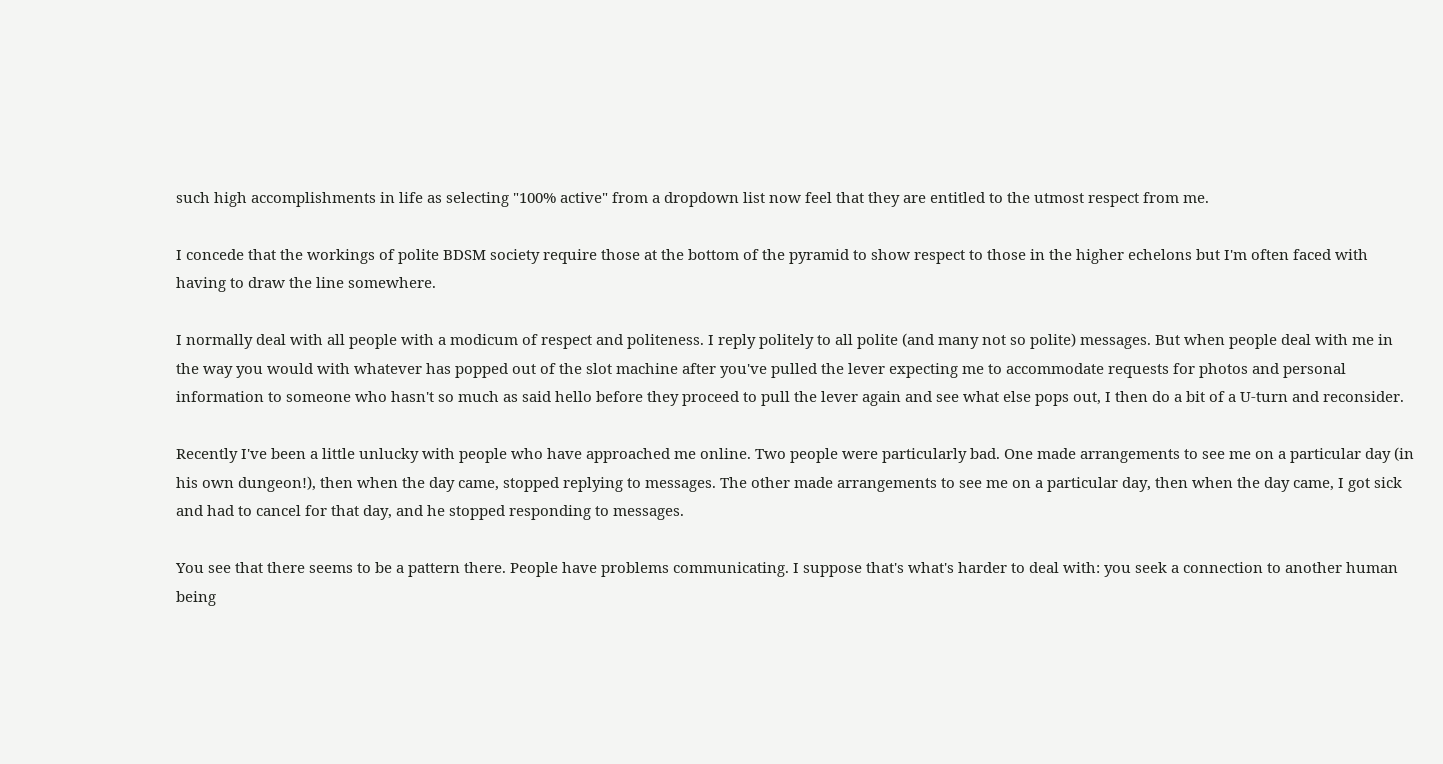such high accomplishments in life as selecting "100% active" from a dropdown list now feel that they are entitled to the utmost respect from me.

I concede that the workings of polite BDSM society require those at the bottom of the pyramid to show respect to those in the higher echelons but I'm often faced with having to draw the line somewhere.

I normally deal with all people with a modicum of respect and politeness. I reply politely to all polite (and many not so polite) messages. But when people deal with me in the way you would with whatever has popped out of the slot machine after you've pulled the lever expecting me to accommodate requests for photos and personal information to someone who hasn't so much as said hello before they proceed to pull the lever again and see what else pops out, I then do a bit of a U-turn and reconsider.

Recently I've been a little unlucky with people who have approached me online. Two people were particularly bad. One made arrangements to see me on a particular day (in his own dungeon!), then when the day came, stopped replying to messages. The other made arrangements to see me on a particular day, then when the day came, I got sick and had to cancel for that day, and he stopped responding to messages.

You see that there seems to be a pattern there. People have problems communicating. I suppose that's what's harder to deal with: you seek a connection to another human being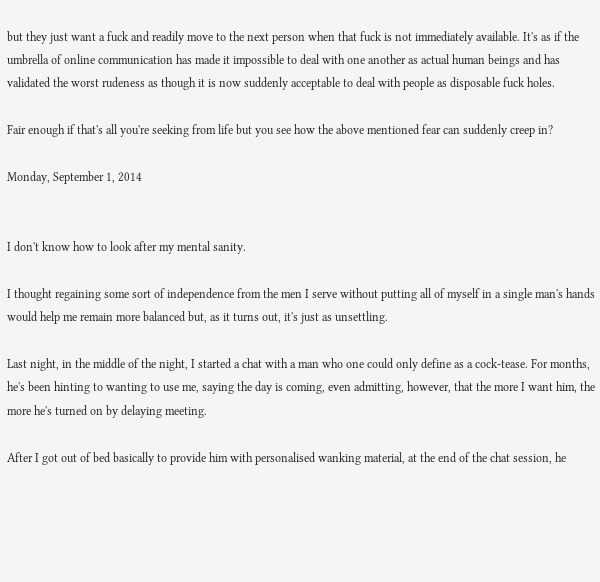but they just want a fuck and readily move to the next person when that fuck is not immediately available. It's as if the umbrella of online communication has made it impossible to deal with one another as actual human beings and has validated the worst rudeness as though it is now suddenly acceptable to deal with people as disposable fuck holes.

Fair enough if that's all you're seeking from life but you see how the above mentioned fear can suddenly creep in?

Monday, September 1, 2014


I don't know how to look after my mental sanity.

I thought regaining some sort of independence from the men I serve without putting all of myself in a single man's hands would help me remain more balanced but, as it turns out, it's just as unsettling.

Last night, in the middle of the night, I started a chat with a man who one could only define as a cock-tease. For months, he's been hinting to wanting to use me, saying the day is coming, even admitting, however, that the more I want him, the more he's turned on by delaying meeting.

After I got out of bed basically to provide him with personalised wanking material, at the end of the chat session, he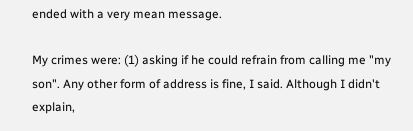ended with a very mean message.

My crimes were: (1) asking if he could refrain from calling me "my son". Any other form of address is fine, I said. Although I didn't explain,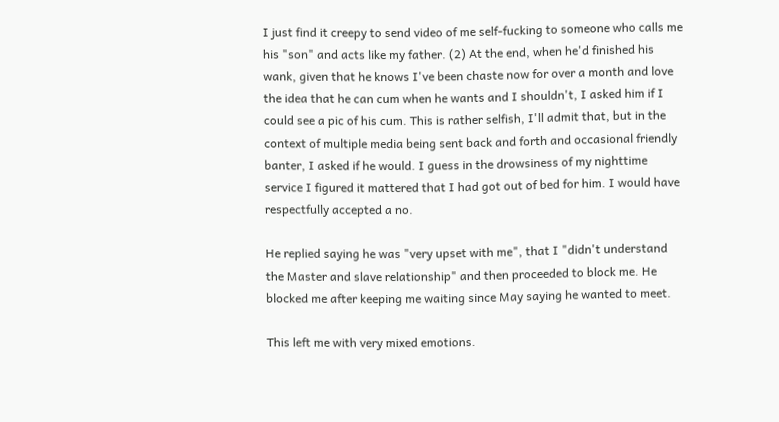I just find it creepy to send video of me self-fucking to someone who calls me his "son" and acts like my father. (2) At the end, when he'd finished his wank, given that he knows I've been chaste now for over a month and love the idea that he can cum when he wants and I shouldn't, I asked him if I could see a pic of his cum. This is rather selfish, I'll admit that, but in the context of multiple media being sent back and forth and occasional friendly banter, I asked if he would. I guess in the drowsiness of my nighttime service I figured it mattered that I had got out of bed for him. I would have respectfully accepted a no.

He replied saying he was "very upset with me", that I "didn't understand the Master and slave relationship" and then proceeded to block me. He blocked me after keeping me waiting since May saying he wanted to meet.

This left me with very mixed emotions.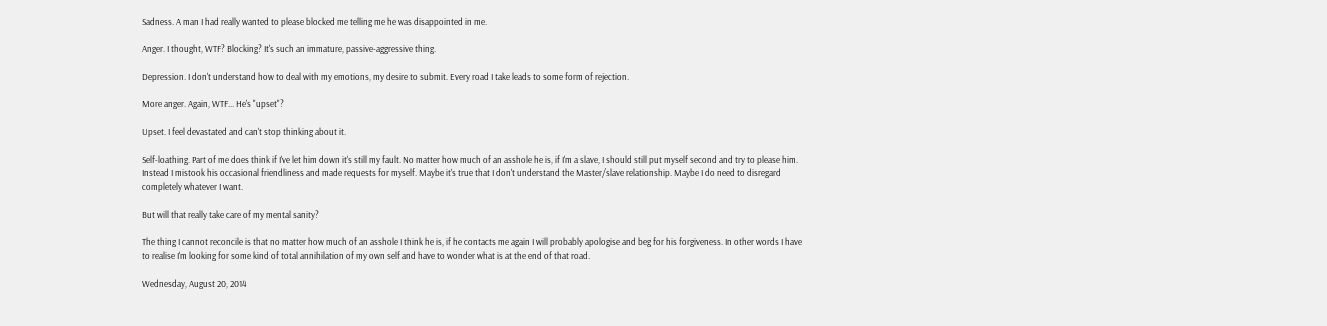Sadness. A man I had really wanted to please blocked me telling me he was disappointed in me.

Anger. I thought, WTF? Blocking? It's such an immature, passive-aggressive thing.

Depression. I don't understand how to deal with my emotions, my desire to submit. Every road I take leads to some form of rejection.

More anger. Again, WTF... He's "upset"?

Upset. I feel devastated and can't stop thinking about it.

Self-loathing. Part of me does think if I've let him down it's still my fault. No matter how much of an asshole he is, if I'm a slave, I should still put myself second and try to please him. Instead I mistook his occasional friendliness and made requests for myself. Maybe it's true that I don't understand the Master/slave relationship. Maybe I do need to disregard completely whatever I want.

But will that really take care of my mental sanity?

The thing I cannot reconcile is that no matter how much of an asshole I think he is, if he contacts me again I will probably apologise and beg for his forgiveness. In other words I have to realise I'm looking for some kind of total annihilation of my own self and have to wonder what is at the end of that road.

Wednesday, August 20, 2014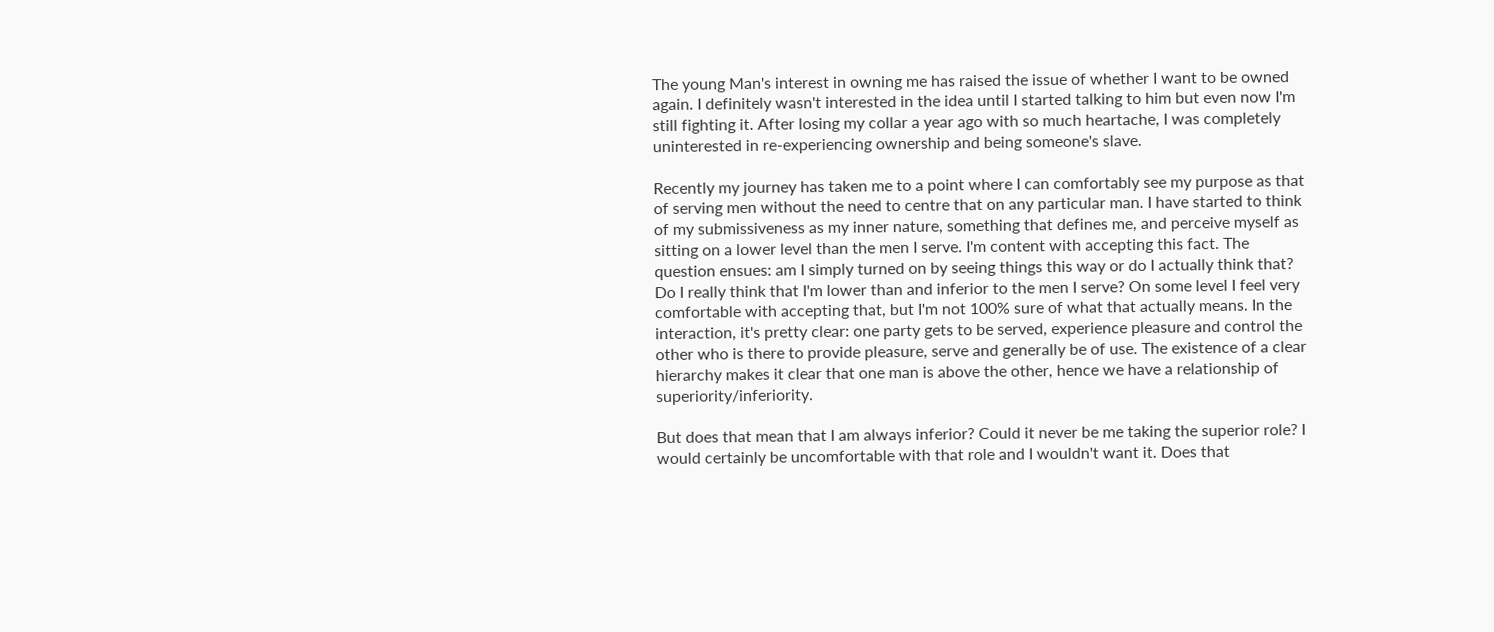The young Man's interest in owning me has raised the issue of whether I want to be owned again. I definitely wasn't interested in the idea until I started talking to him but even now I'm still fighting it. After losing my collar a year ago with so much heartache, I was completely uninterested in re-experiencing ownership and being someone's slave.

Recently my journey has taken me to a point where I can comfortably see my purpose as that of serving men without the need to centre that on any particular man. I have started to think of my submissiveness as my inner nature, something that defines me, and perceive myself as sitting on a lower level than the men I serve. I'm content with accepting this fact. The question ensues: am I simply turned on by seeing things this way or do I actually think that? Do I really think that I'm lower than and inferior to the men I serve? On some level I feel very comfortable with accepting that, but I'm not 100% sure of what that actually means. In the interaction, it's pretty clear: one party gets to be served, experience pleasure and control the other who is there to provide pleasure, serve and generally be of use. The existence of a clear hierarchy makes it clear that one man is above the other, hence we have a relationship of superiority/inferiority.

But does that mean that I am always inferior? Could it never be me taking the superior role? I would certainly be uncomfortable with that role and I wouldn't want it. Does that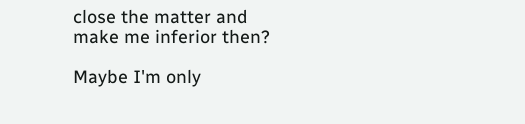close the matter and make me inferior then?

Maybe I'm only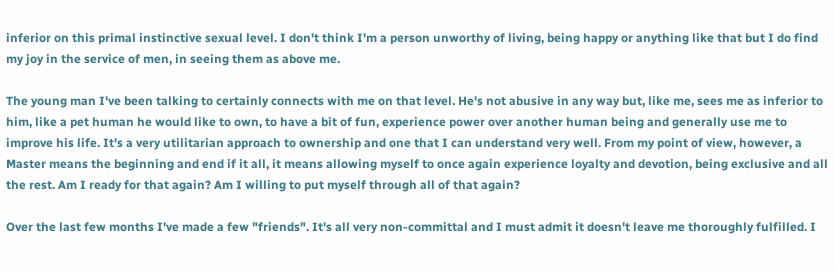inferior on this primal instinctive sexual level. I don't think I'm a person unworthy of living, being happy or anything like that but I do find my joy in the service of men, in seeing them as above me.

The young man I've been talking to certainly connects with me on that level. He's not abusive in any way but, like me, sees me as inferior to him, like a pet human he would like to own, to have a bit of fun, experience power over another human being and generally use me to improve his life. It's a very utilitarian approach to ownership and one that I can understand very well. From my point of view, however, a Master means the beginning and end if it all, it means allowing myself to once again experience loyalty and devotion, being exclusive and all the rest. Am I ready for that again? Am I willing to put myself through all of that again?

Over the last few months I've made a few "friends". It's all very non-committal and I must admit it doesn't leave me thoroughly fulfilled. I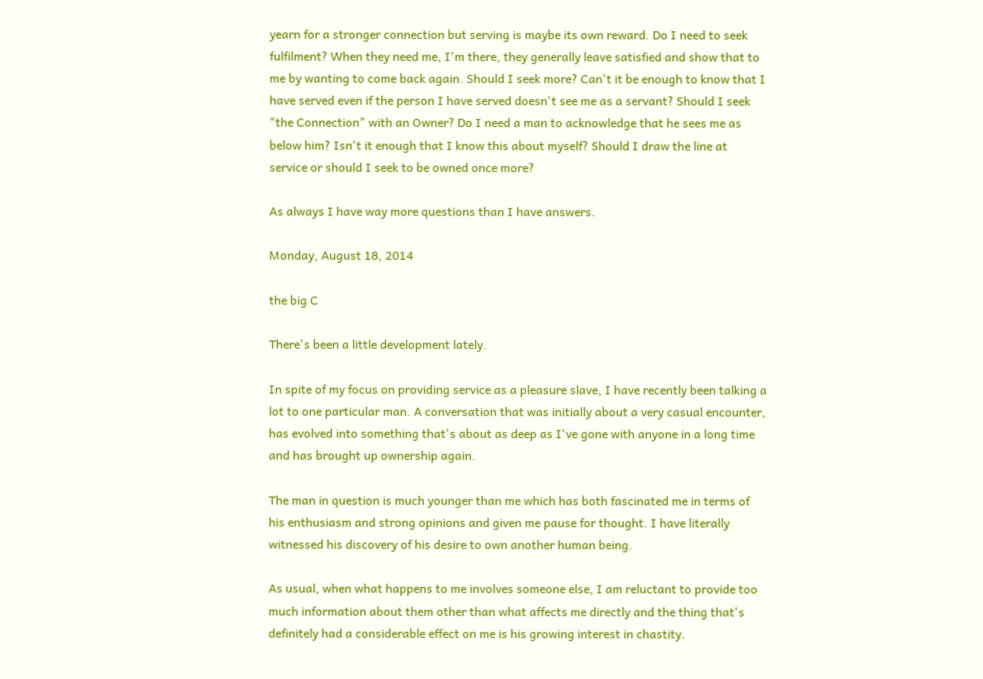yearn for a stronger connection but serving is maybe its own reward. Do I need to seek fulfilment? When they need me, I'm there, they generally leave satisfied and show that to me by wanting to come back again. Should I seek more? Can't it be enough to know that I have served even if the person I have served doesn't see me as a servant? Should I seek "the Connection" with an Owner? Do I need a man to acknowledge that he sees me as below him? Isn't it enough that I know this about myself? Should I draw the line at service or should I seek to be owned once more?

As always I have way more questions than I have answers.

Monday, August 18, 2014

the big C

There's been a little development lately.

In spite of my focus on providing service as a pleasure slave, I have recently been talking a lot to one particular man. A conversation that was initially about a very casual encounter, has evolved into something that's about as deep as I've gone with anyone in a long time and has brought up ownership again.

The man in question is much younger than me which has both fascinated me in terms of his enthusiasm and strong opinions and given me pause for thought. I have literally witnessed his discovery of his desire to own another human being.

As usual, when what happens to me involves someone else, I am reluctant to provide too much information about them other than what affects me directly and the thing that's definitely had a considerable effect on me is his growing interest in chastity.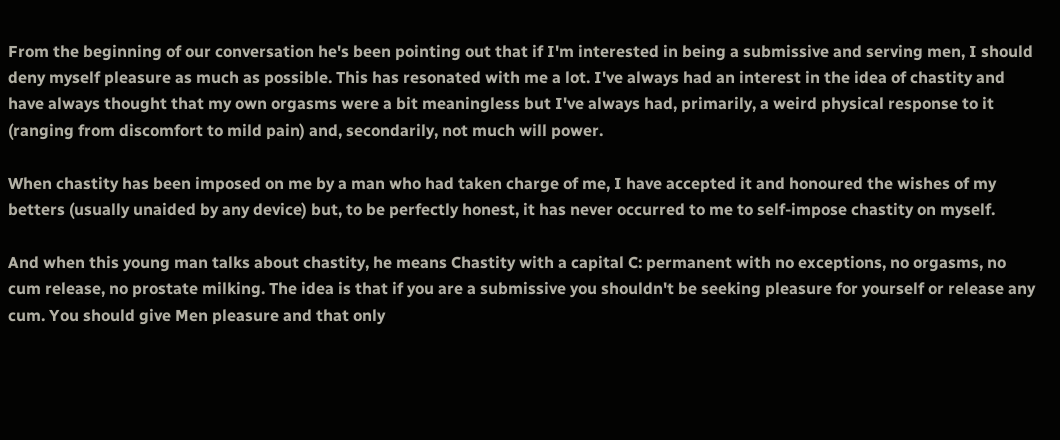From the beginning of our conversation he's been pointing out that if I'm interested in being a submissive and serving men, I should deny myself pleasure as much as possible. This has resonated with me a lot. I've always had an interest in the idea of chastity and have always thought that my own orgasms were a bit meaningless but I've always had, primarily, a weird physical response to it (ranging from discomfort to mild pain) and, secondarily, not much will power.

When chastity has been imposed on me by a man who had taken charge of me, I have accepted it and honoured the wishes of my betters (usually unaided by any device) but, to be perfectly honest, it has never occurred to me to self-impose chastity on myself.

And when this young man talks about chastity, he means Chastity with a capital C: permanent with no exceptions, no orgasms, no cum release, no prostate milking. The idea is that if you are a submissive you shouldn't be seeking pleasure for yourself or release any cum. You should give Men pleasure and that only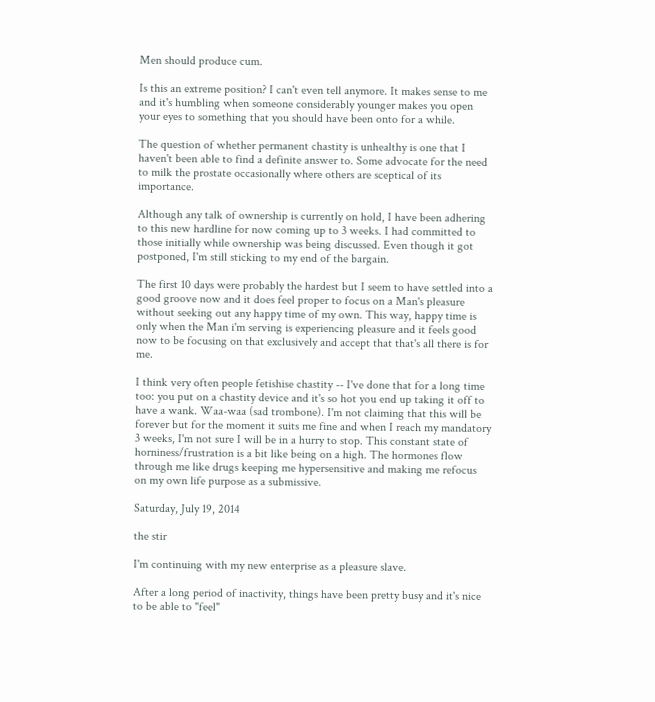Men should produce cum.

Is this an extreme position? I can't even tell anymore. It makes sense to me and it's humbling when someone considerably younger makes you open your eyes to something that you should have been onto for a while.

The question of whether permanent chastity is unhealthy is one that I haven't been able to find a definite answer to. Some advocate for the need to milk the prostate occasionally where others are sceptical of its importance.

Although any talk of ownership is currently on hold, I have been adhering to this new hardline for now coming up to 3 weeks. I had committed to those initially while ownership was being discussed. Even though it got postponed, I'm still sticking to my end of the bargain.

The first 10 days were probably the hardest but I seem to have settled into a good groove now and it does feel proper to focus on a Man's pleasure without seeking out any happy time of my own. This way, happy time is only when the Man i'm serving is experiencing pleasure and it feels good now to be focusing on that exclusively and accept that that's all there is for me.

I think very often people fetishise chastity -- I've done that for a long time too: you put on a chastity device and it's so hot you end up taking it off to have a wank. Waa-waa (sad trombone). I'm not claiming that this will be forever but for the moment it suits me fine and when I reach my mandatory 3 weeks, I'm not sure I will be in a hurry to stop. This constant state of horniness/frustration is a bit like being on a high. The hormones flow through me like drugs keeping me hypersensitive and making me refocus on my own life purpose as a submissive.

Saturday, July 19, 2014

the stir

I'm continuing with my new enterprise as a pleasure slave.

After a long period of inactivity, things have been pretty busy and it's nice to be able to "feel"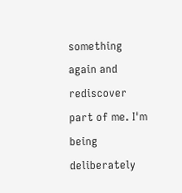something again and rediscover part of me. I'm being deliberately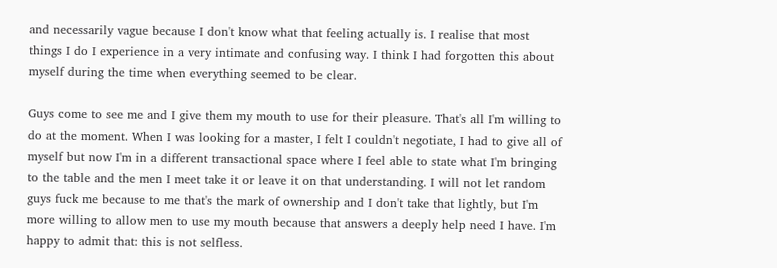and necessarily vague because I don't know what that feeling actually is. I realise that most things I do I experience in a very intimate and confusing way. I think I had forgotten this about myself during the time when everything seemed to be clear.

Guys come to see me and I give them my mouth to use for their pleasure. That's all I'm willing to do at the moment. When I was looking for a master, I felt I couldn't negotiate, I had to give all of myself but now I'm in a different transactional space where I feel able to state what I'm bringing to the table and the men I meet take it or leave it on that understanding. I will not let random guys fuck me because to me that's the mark of ownership and I don't take that lightly, but I'm more willing to allow men to use my mouth because that answers a deeply help need I have. I'm happy to admit that: this is not selfless.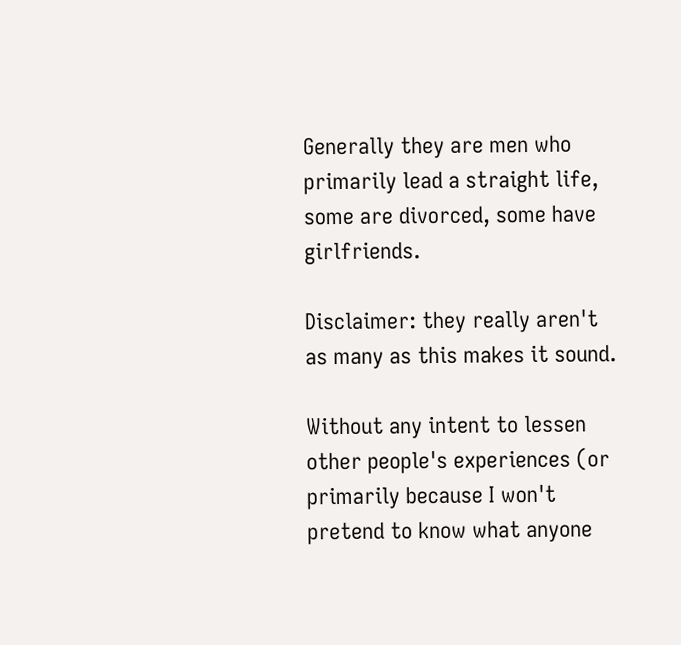Generally they are men who primarily lead a straight life, some are divorced, some have girlfriends.

Disclaimer: they really aren't as many as this makes it sound.

Without any intent to lessen other people's experiences (or primarily because I won't pretend to know what anyone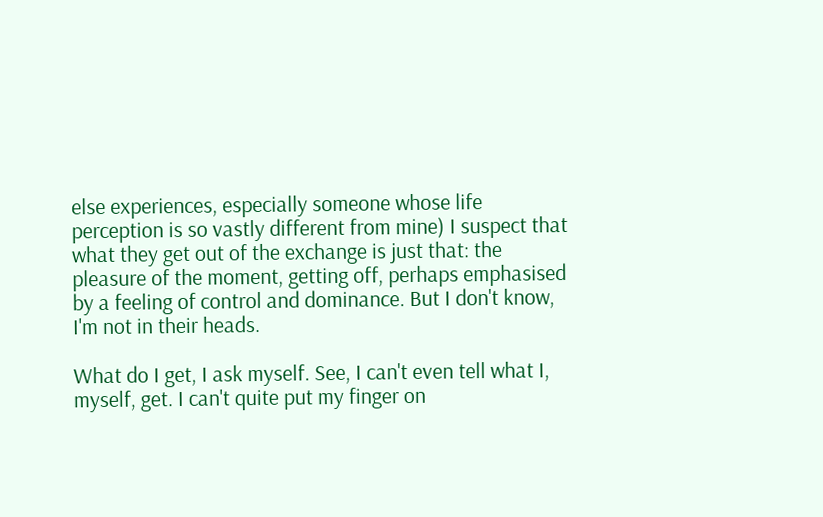else experiences, especially someone whose life perception is so vastly different from mine) I suspect that what they get out of the exchange is just that: the pleasure of the moment, getting off, perhaps emphasised by a feeling of control and dominance. But I don't know, I'm not in their heads.

What do I get, I ask myself. See, I can't even tell what I, myself, get. I can't quite put my finger on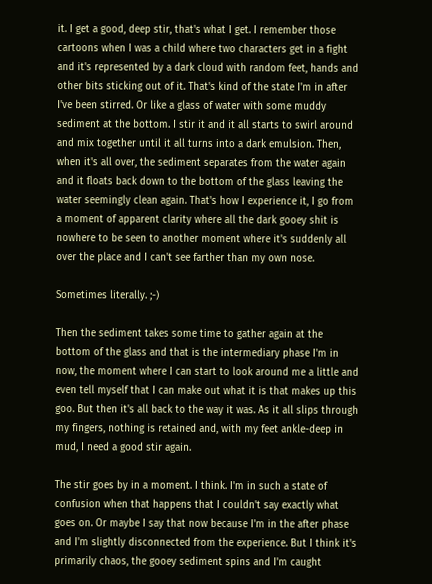it. I get a good, deep stir, that's what I get. I remember those cartoons when I was a child where two characters get in a fight and it's represented by a dark cloud with random feet, hands and other bits sticking out of it. That's kind of the state I'm in after I've been stirred. Or like a glass of water with some muddy sediment at the bottom. I stir it and it all starts to swirl around and mix together until it all turns into a dark emulsion. Then, when it's all over, the sediment separates from the water again and it floats back down to the bottom of the glass leaving the water seemingly clean again. That's how I experience it, I go from a moment of apparent clarity where all the dark gooey shit is nowhere to be seen to another moment where it's suddenly all over the place and I can't see farther than my own nose.

Sometimes literally. ;-)

Then the sediment takes some time to gather again at the bottom of the glass and that is the intermediary phase I'm in now, the moment where I can start to look around me a little and even tell myself that I can make out what it is that makes up this goo. But then it's all back to the way it was. As it all slips through my fingers, nothing is retained and, with my feet ankle-deep in mud, I need a good stir again.

The stir goes by in a moment. I think. I'm in such a state of confusion when that happens that I couldn't say exactly what goes on. Or maybe I say that now because I'm in the after phase and I'm slightly disconnected from the experience. But I think it's primarily chaos, the gooey sediment spins and I'm caught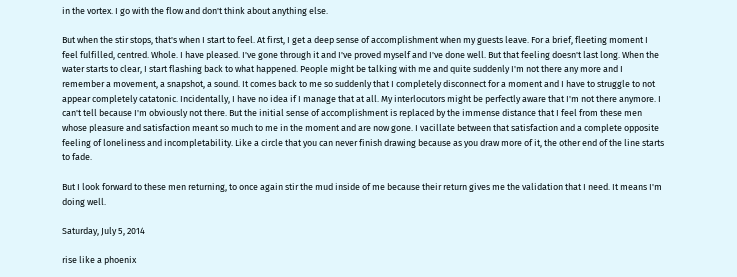in the vortex. I go with the flow and don't think about anything else.

But when the stir stops, that's when I start to feel. At first, I get a deep sense of accomplishment when my guests leave. For a brief, fleeting moment I feel fulfilled, centred. Whole. I have pleased. I've gone through it and I've proved myself and I've done well. But that feeling doesn't last long. When the water starts to clear, I start flashing back to what happened. People might be talking with me and quite suddenly I'm not there any more and I remember a movement, a snapshot, a sound. It comes back to me so suddenly that I completely disconnect for a moment and I have to struggle to not appear completely catatonic. Incidentally, I have no idea if I manage that at all. My interlocutors might be perfectly aware that I'm not there anymore. I can't tell because I'm obviously not there. But the initial sense of accomplishment is replaced by the immense distance that I feel from these men whose pleasure and satisfaction meant so much to me in the moment and are now gone. I vacillate between that satisfaction and a complete opposite feeling of loneliness and incompletability. Like a circle that you can never finish drawing because as you draw more of it, the other end of the line starts to fade.

But I look forward to these men returning, to once again stir the mud inside of me because their return gives me the validation that I need. It means I'm doing well.

Saturday, July 5, 2014

rise like a phoenix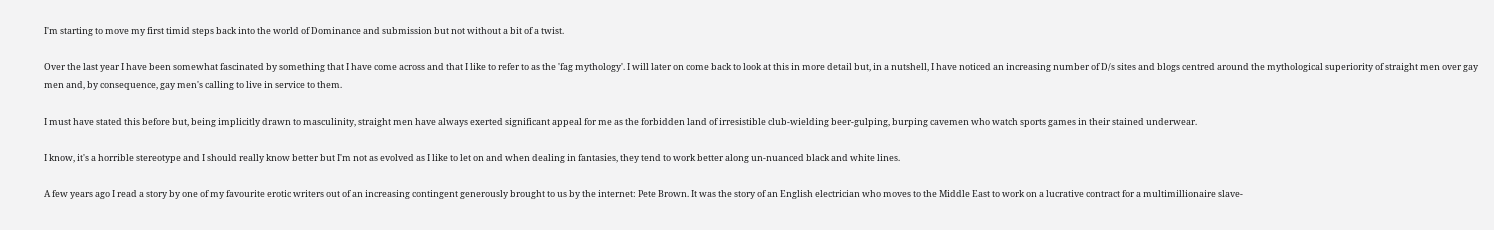I'm starting to move my first timid steps back into the world of Dominance and submission but not without a bit of a twist.

Over the last year I have been somewhat fascinated by something that I have come across and that I like to refer to as the 'fag mythology'. I will later on come back to look at this in more detail but, in a nutshell, I have noticed an increasing number of D/s sites and blogs centred around the mythological superiority of straight men over gay men and, by consequence, gay men's calling to live in service to them.

I must have stated this before but, being implicitly drawn to masculinity, straight men have always exerted significant appeal for me as the forbidden land of irresistible club-wielding beer-gulping, burping cavemen who watch sports games in their stained underwear.

I know, it's a horrible stereotype and I should really know better but I'm not as evolved as I like to let on and when dealing in fantasies, they tend to work better along un-nuanced black and white lines.

A few years ago I read a story by one of my favourite erotic writers out of an increasing contingent generously brought to us by the internet: Pete Brown. It was the story of an English electrician who moves to the Middle East to work on a lucrative contract for a multimillionaire slave-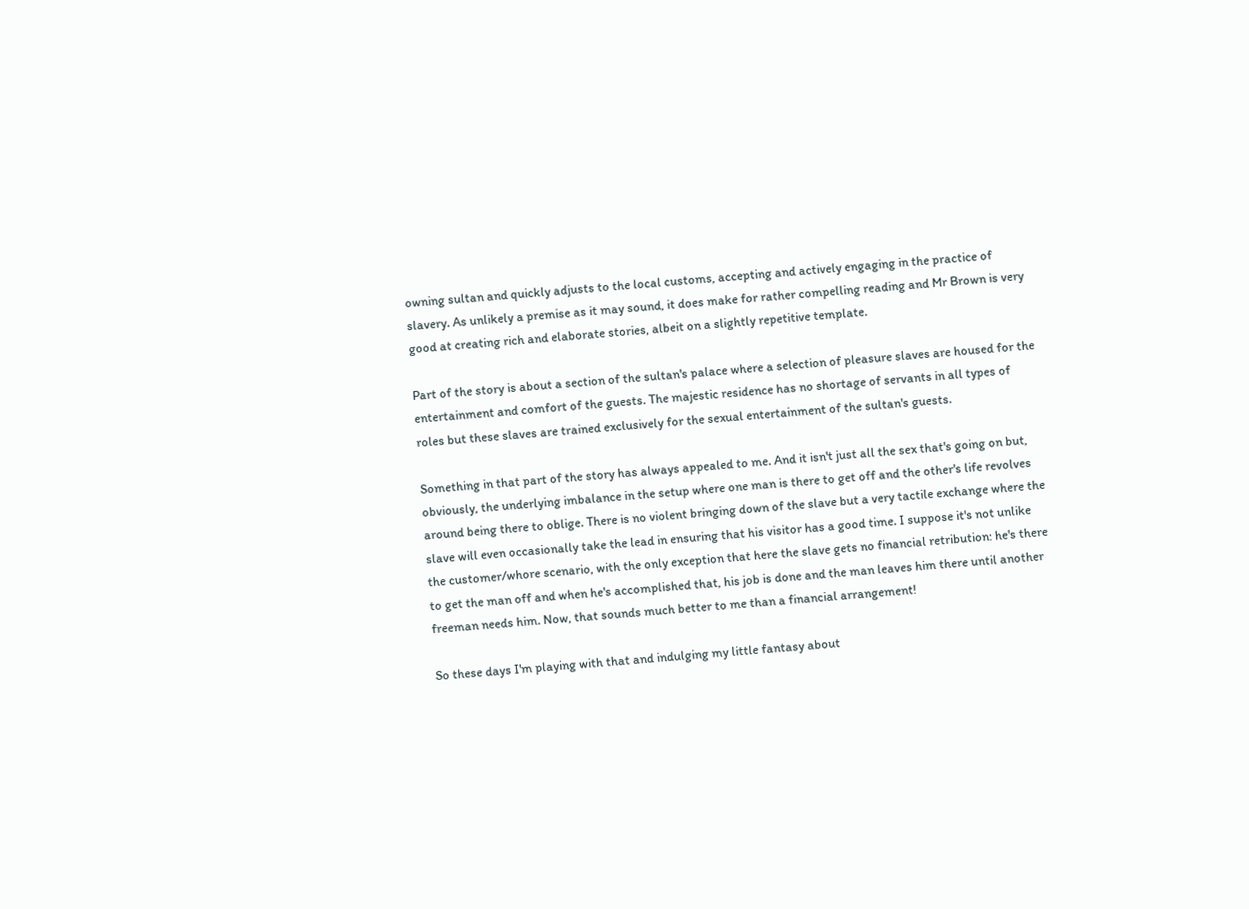owning sultan and quickly adjusts to the local customs, accepting and actively engaging in the practice of slavery. As unlikely a premise as it may sound, it does make for rather compelling reading and Mr Brown is very good at creating rich and elaborate stories, albeit on a slightly repetitive template.

Part of the story is about a section of the sultan's palace where a selection of pleasure slaves are housed for the entertainment and comfort of the guests. The majestic residence has no shortage of servants in all types of roles but these slaves are trained exclusively for the sexual entertainment of the sultan's guests.

Something in that part of the story has always appealed to me. And it isn't just all the sex that's going on but, obviously, the underlying imbalance in the setup where one man is there to get off and the other's life revolves around being there to oblige. There is no violent bringing down of the slave but a very tactile exchange where the slave will even occasionally take the lead in ensuring that his visitor has a good time. I suppose it's not unlike the customer/whore scenario, with the only exception that here the slave gets no financial retribution: he's there to get the man off and when he's accomplished that, his job is done and the man leaves him there until another freeman needs him. Now, that sounds much better to me than a financial arrangement!

So these days I'm playing with that and indulging my little fantasy about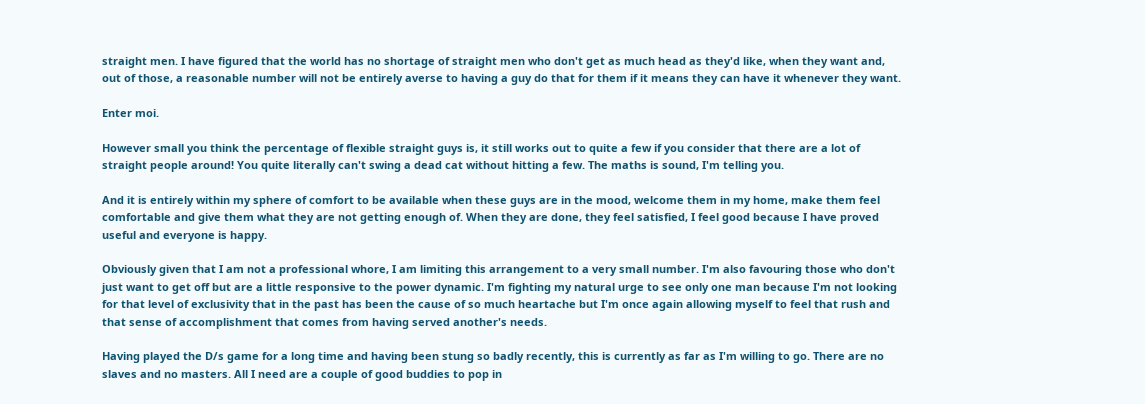straight men. I have figured that the world has no shortage of straight men who don't get as much head as they'd like, when they want and, out of those, a reasonable number will not be entirely averse to having a guy do that for them if it means they can have it whenever they want.

Enter moi.

However small you think the percentage of flexible straight guys is, it still works out to quite a few if you consider that there are a lot of straight people around! You quite literally can't swing a dead cat without hitting a few. The maths is sound, I'm telling you.

And it is entirely within my sphere of comfort to be available when these guys are in the mood, welcome them in my home, make them feel comfortable and give them what they are not getting enough of. When they are done, they feel satisfied, I feel good because I have proved useful and everyone is happy.

Obviously given that I am not a professional whore, I am limiting this arrangement to a very small number. I'm also favouring those who don't just want to get off but are a little responsive to the power dynamic. I'm fighting my natural urge to see only one man because I'm not looking for that level of exclusivity that in the past has been the cause of so much heartache but I'm once again allowing myself to feel that rush and that sense of accomplishment that comes from having served another's needs.

Having played the D/s game for a long time and having been stung so badly recently, this is currently as far as I'm willing to go. There are no slaves and no masters. All I need are a couple of good buddies to pop in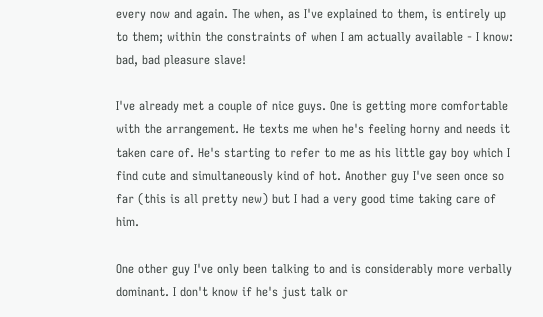every now and again. The when, as I've explained to them, is entirely up to them; within the constraints of when I am actually available - I know: bad, bad pleasure slave!

I've already met a couple of nice guys. One is getting more comfortable with the arrangement. He texts me when he's feeling horny and needs it taken care of. He's starting to refer to me as his little gay boy which I find cute and simultaneously kind of hot. Another guy I've seen once so far (this is all pretty new) but I had a very good time taking care of him.

One other guy I've only been talking to and is considerably more verbally dominant. I don't know if he's just talk or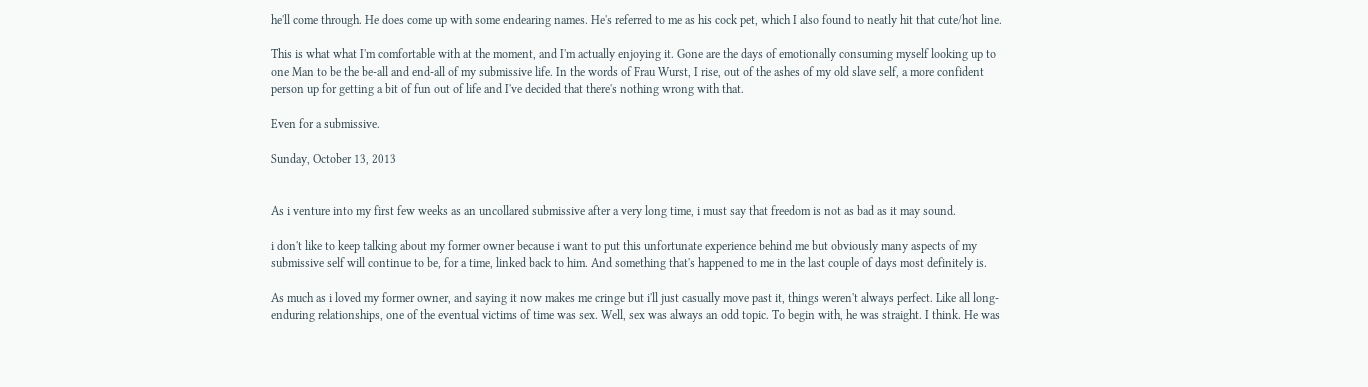he'll come through. He does come up with some endearing names. He's referred to me as his cock pet, which I also found to neatly hit that cute/hot line.

This is what what I'm comfortable with at the moment, and I'm actually enjoying it. Gone are the days of emotionally consuming myself looking up to one Man to be the be-all and end-all of my submissive life. In the words of Frau Wurst, I rise, out of the ashes of my old slave self, a more confident person up for getting a bit of fun out of life and I've decided that there's nothing wrong with that.

Even for a submissive.

Sunday, October 13, 2013


As i venture into my first few weeks as an uncollared submissive after a very long time, i must say that freedom is not as bad as it may sound.

i don't like to keep talking about my former owner because i want to put this unfortunate experience behind me but obviously many aspects of my submissive self will continue to be, for a time, linked back to him. And something that's happened to me in the last couple of days most definitely is.

As much as i loved my former owner, and saying it now makes me cringe but i'll just casually move past it, things weren't always perfect. Like all long-enduring relationships, one of the eventual victims of time was sex. Well, sex was always an odd topic. To begin with, he was straight. I think. He was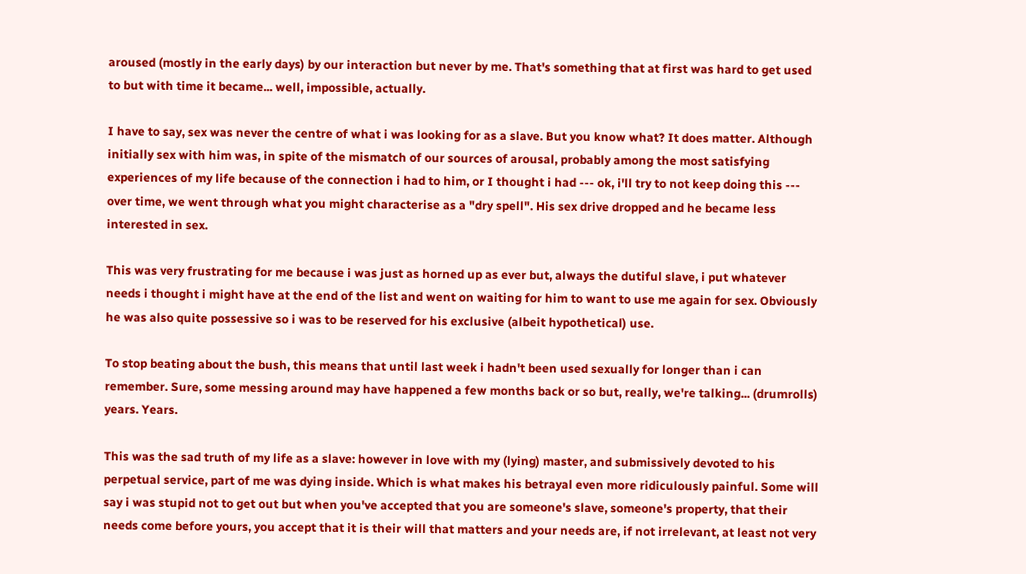aroused (mostly in the early days) by our interaction but never by me. That's something that at first was hard to get used to but with time it became... well, impossible, actually.

I have to say, sex was never the centre of what i was looking for as a slave. But you know what? It does matter. Although initially sex with him was, in spite of the mismatch of our sources of arousal, probably among the most satisfying experiences of my life because of the connection i had to him, or I thought i had --- ok, i'll try to not keep doing this --- over time, we went through what you might characterise as a "dry spell". His sex drive dropped and he became less interested in sex.

This was very frustrating for me because i was just as horned up as ever but, always the dutiful slave, i put whatever needs i thought i might have at the end of the list and went on waiting for him to want to use me again for sex. Obviously he was also quite possessive so i was to be reserved for his exclusive (albeit hypothetical) use.

To stop beating about the bush, this means that until last week i hadn't been used sexually for longer than i can remember. Sure, some messing around may have happened a few months back or so but, really, we're talking... (drumrolls) years. Years.

This was the sad truth of my life as a slave: however in love with my (lying) master, and submissively devoted to his perpetual service, part of me was dying inside. Which is what makes his betrayal even more ridiculously painful. Some will say i was stupid not to get out but when you've accepted that you are someone's slave, someone's property, that their needs come before yours, you accept that it is their will that matters and your needs are, if not irrelevant, at least not very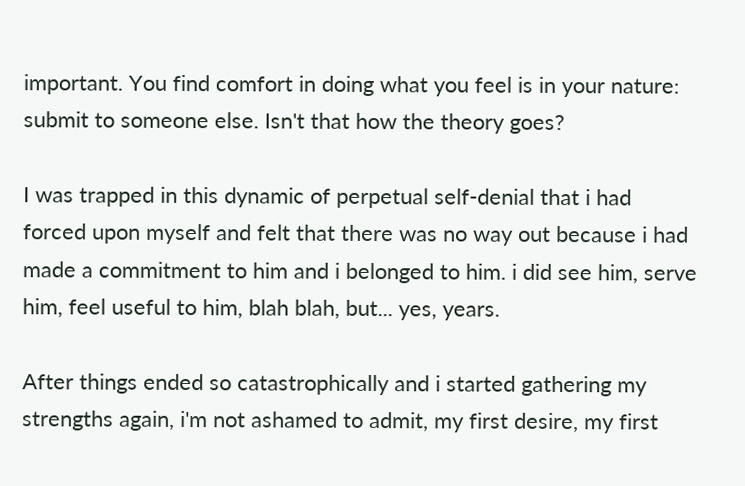important. You find comfort in doing what you feel is in your nature: submit to someone else. Isn't that how the theory goes?

I was trapped in this dynamic of perpetual self-denial that i had forced upon myself and felt that there was no way out because i had made a commitment to him and i belonged to him. i did see him, serve him, feel useful to him, blah blah, but... yes, years.

After things ended so catastrophically and i started gathering my strengths again, i'm not ashamed to admit, my first desire, my first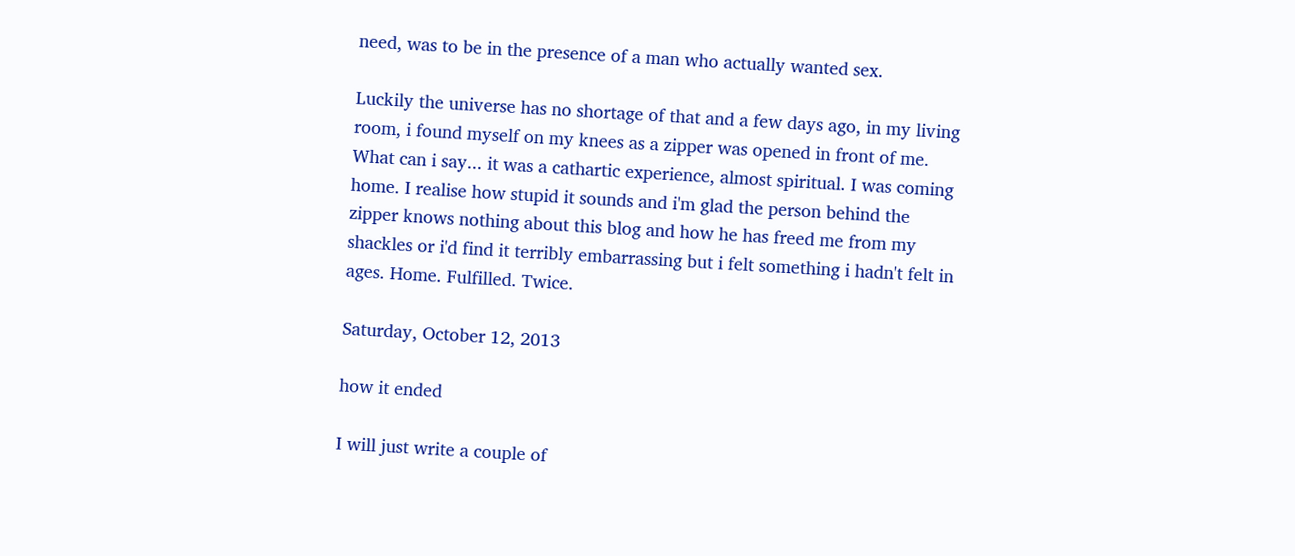need, was to be in the presence of a man who actually wanted sex.

Luckily the universe has no shortage of that and a few days ago, in my living room, i found myself on my knees as a zipper was opened in front of me. What can i say... it was a cathartic experience, almost spiritual. I was coming home. I realise how stupid it sounds and i'm glad the person behind the zipper knows nothing about this blog and how he has freed me from my shackles or i'd find it terribly embarrassing but i felt something i hadn't felt in ages. Home. Fulfilled. Twice.

Saturday, October 12, 2013

how it ended

I will just write a couple of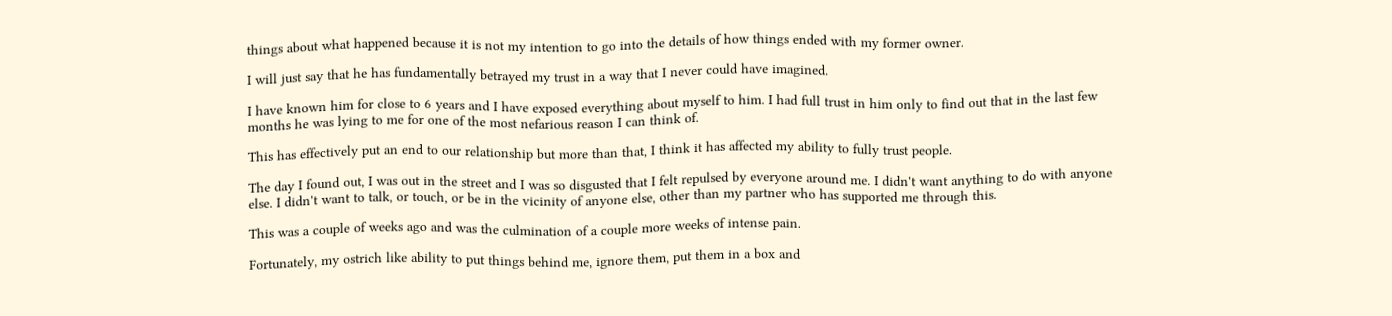things about what happened because it is not my intention to go into the details of how things ended with my former owner.

I will just say that he has fundamentally betrayed my trust in a way that I never could have imagined.

I have known him for close to 6 years and I have exposed everything about myself to him. I had full trust in him only to find out that in the last few months he was lying to me for one of the most nefarious reason I can think of.

This has effectively put an end to our relationship but more than that, I think it has affected my ability to fully trust people.

The day I found out, I was out in the street and I was so disgusted that I felt repulsed by everyone around me. I didn't want anything to do with anyone else. I didn't want to talk, or touch, or be in the vicinity of anyone else, other than my partner who has supported me through this.

This was a couple of weeks ago and was the culmination of a couple more weeks of intense pain.

Fortunately, my ostrich like ability to put things behind me, ignore them, put them in a box and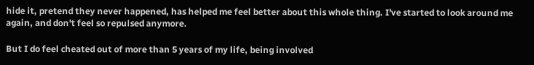hide it, pretend they never happened, has helped me feel better about this whole thing. I've started to look around me again, and don't feel so repulsed anymore.

But I do feel cheated out of more than 5 years of my life, being involved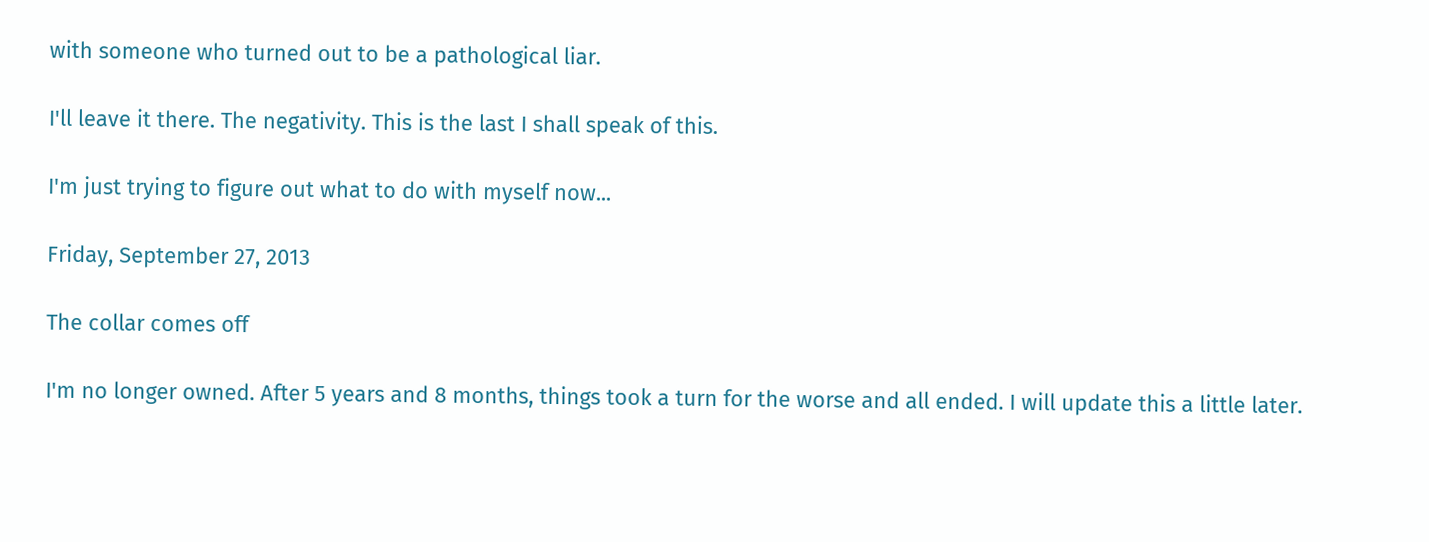with someone who turned out to be a pathological liar.

I'll leave it there. The negativity. This is the last I shall speak of this.

I'm just trying to figure out what to do with myself now...

Friday, September 27, 2013

The collar comes off

I'm no longer owned. After 5 years and 8 months, things took a turn for the worse and all ended. I will update this a little later.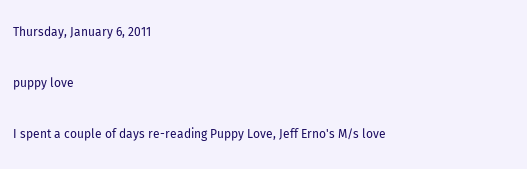Thursday, January 6, 2011

puppy love

I spent a couple of days re-reading Puppy Love, Jeff Erno's M/s love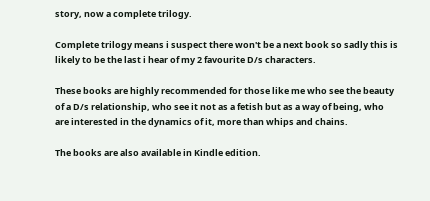story, now a complete trilogy.

Complete trilogy means i suspect there won't be a next book so sadly this is likely to be the last i hear of my 2 favourite D/s characters.

These books are highly recommended for those like me who see the beauty of a D/s relationship, who see it not as a fetish but as a way of being, who are interested in the dynamics of it, more than whips and chains.

The books are also available in Kindle edition.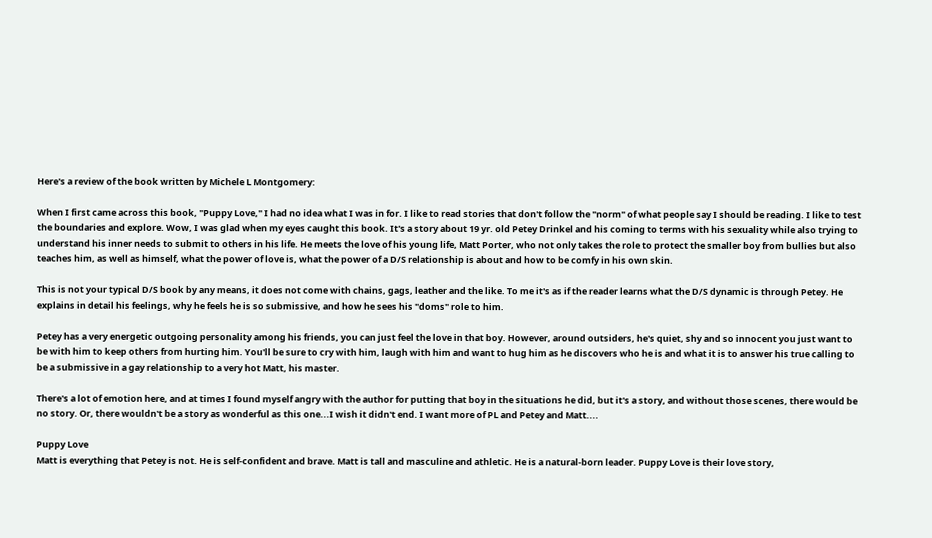Here's a review of the book written by Michele L Montgomery:

When I first came across this book, "Puppy Love," I had no idea what I was in for. I like to read stories that don't follow the "norm" of what people say I should be reading. I like to test the boundaries and explore. Wow, I was glad when my eyes caught this book. It's a story about 19 yr. old Petey Drinkel and his coming to terms with his sexuality while also trying to understand his inner needs to submit to others in his life. He meets the love of his young life, Matt Porter, who not only takes the role to protect the smaller boy from bullies but also teaches him, as well as himself, what the power of love is, what the power of a D/S relationship is about and how to be comfy in his own skin.

This is not your typical D/S book by any means, it does not come with chains, gags, leather and the like. To me it's as if the reader learns what the D/S dynamic is through Petey. He explains in detail his feelings, why he feels he is so submissive, and how he sees his "doms" role to him.

Petey has a very energetic outgoing personality among his friends, you can just feel the love in that boy. However, around outsiders, he's quiet, shy and so innocent you just want to be with him to keep others from hurting him. You'll be sure to cry with him, laugh with him and want to hug him as he discovers who he is and what it is to answer his true calling to be a submissive in a gay relationship to a very hot Matt, his master.

There's a lot of emotion here, and at times I found myself angry with the author for putting that boy in the situations he did, but it's a story, and without those scenes, there would be no story. Or, there wouldn't be a story as wonderful as this one...I wish it didn't end. I want more of PL and Petey and Matt....

Puppy Love
Matt is everything that Petey is not. He is self-confident and brave. Matt is tall and masculine and athletic. He is a natural-born leader. Puppy Love is their love story,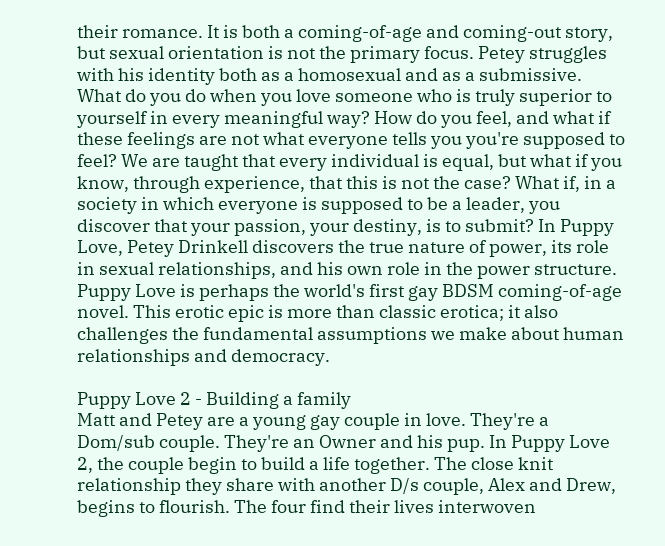their romance. It is both a coming-of-age and coming-out story, but sexual orientation is not the primary focus. Petey struggles with his identity both as a homosexual and as a submissive. What do you do when you love someone who is truly superior to yourself in every meaningful way? How do you feel, and what if these feelings are not what everyone tells you you're supposed to feel? We are taught that every individual is equal, but what if you know, through experience, that this is not the case? What if, in a society in which everyone is supposed to be a leader, you discover that your passion, your destiny, is to submit? In Puppy Love, Petey Drinkell discovers the true nature of power, its role in sexual relationships, and his own role in the power structure. Puppy Love is perhaps the world's first gay BDSM coming-of-age novel. This erotic epic is more than classic erotica; it also challenges the fundamental assumptions we make about human relationships and democracy.

Puppy Love 2 - Building a family
Matt and Petey are a young gay couple in love. They're a Dom/sub couple. They're an Owner and his pup. In Puppy Love 2, the couple begin to build a life together. The close knit relationship they share with another D/s couple, Alex and Drew, begins to flourish. The four find their lives interwoven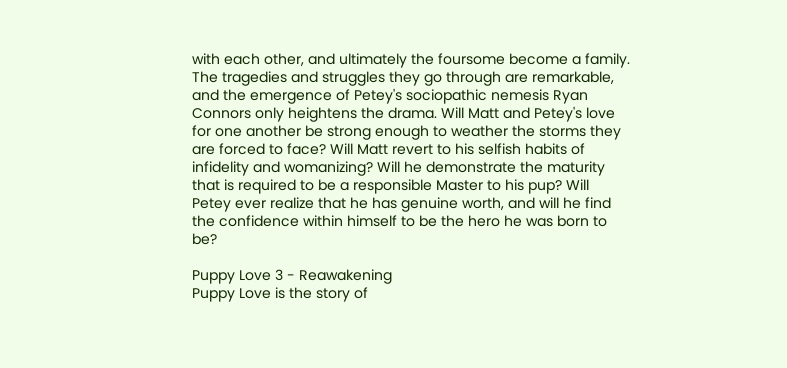with each other, and ultimately the foursome become a family. The tragedies and struggles they go through are remarkable, and the emergence of Petey's sociopathic nemesis Ryan Connors only heightens the drama. Will Matt and Petey's love for one another be strong enough to weather the storms they are forced to face? Will Matt revert to his selfish habits of infidelity and womanizing? Will he demonstrate the maturity that is required to be a responsible Master to his pup? Will Petey ever realize that he has genuine worth, and will he find the confidence within himself to be the hero he was born to be?

Puppy Love 3 - Reawakening
Puppy Love is the story of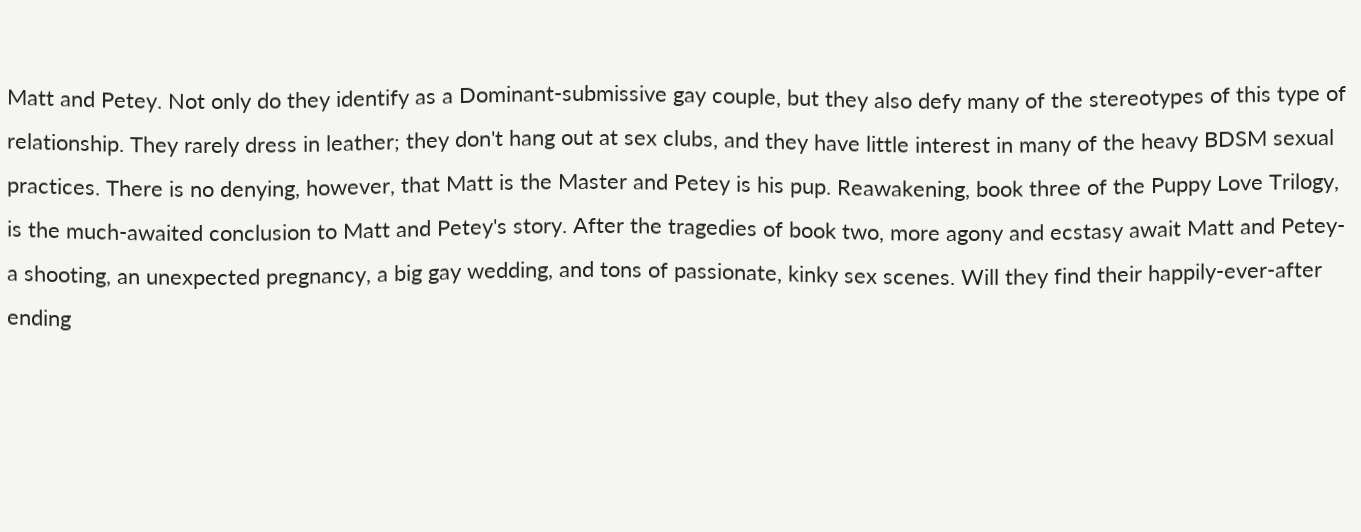Matt and Petey. Not only do they identify as a Dominant-submissive gay couple, but they also defy many of the stereotypes of this type of relationship. They rarely dress in leather; they don't hang out at sex clubs, and they have little interest in many of the heavy BDSM sexual practices. There is no denying, however, that Matt is the Master and Petey is his pup. Reawakening, book three of the Puppy Love Trilogy, is the much-awaited conclusion to Matt and Petey's story. After the tragedies of book two, more agony and ecstasy await Matt and Petey-a shooting, an unexpected pregnancy, a big gay wedding, and tons of passionate, kinky sex scenes. Will they find their happily-ever-after ending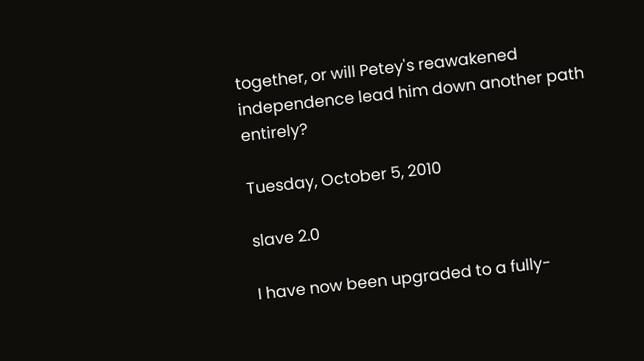together, or will Petey's reawakened independence lead him down another path entirely?

Tuesday, October 5, 2010

slave 2.0

I have now been upgraded to a fully-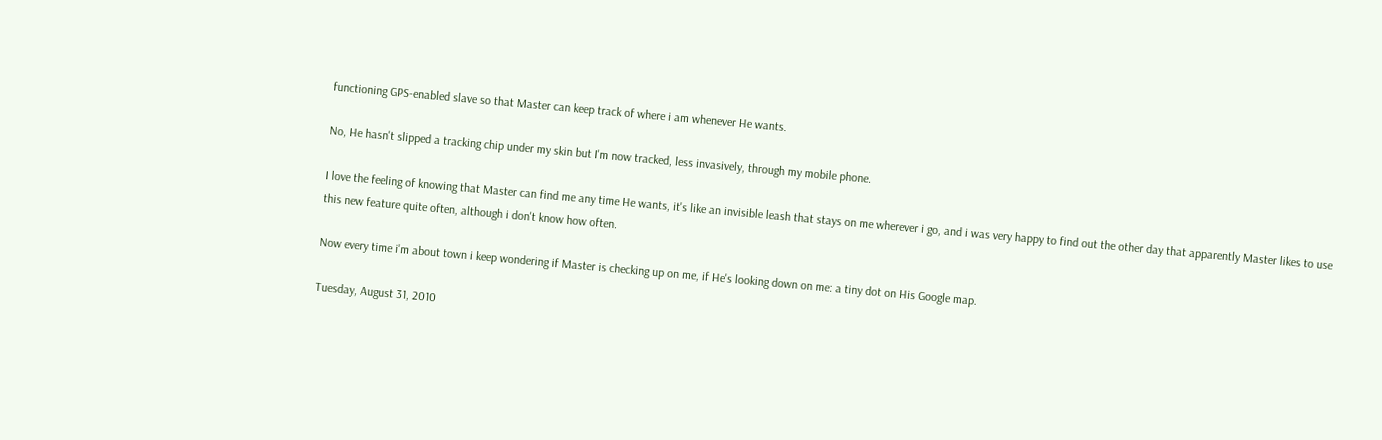functioning GPS-enabled slave so that Master can keep track of where i am whenever He wants.

No, He hasn't slipped a tracking chip under my skin but I'm now tracked, less invasively, through my mobile phone.

I love the feeling of knowing that Master can find me any time He wants, it's like an invisible leash that stays on me wherever i go, and i was very happy to find out the other day that apparently Master likes to use this new feature quite often, although i don't know how often.

Now every time i'm about town i keep wondering if Master is checking up on me, if He's looking down on me: a tiny dot on His Google map.

Tuesday, August 31, 2010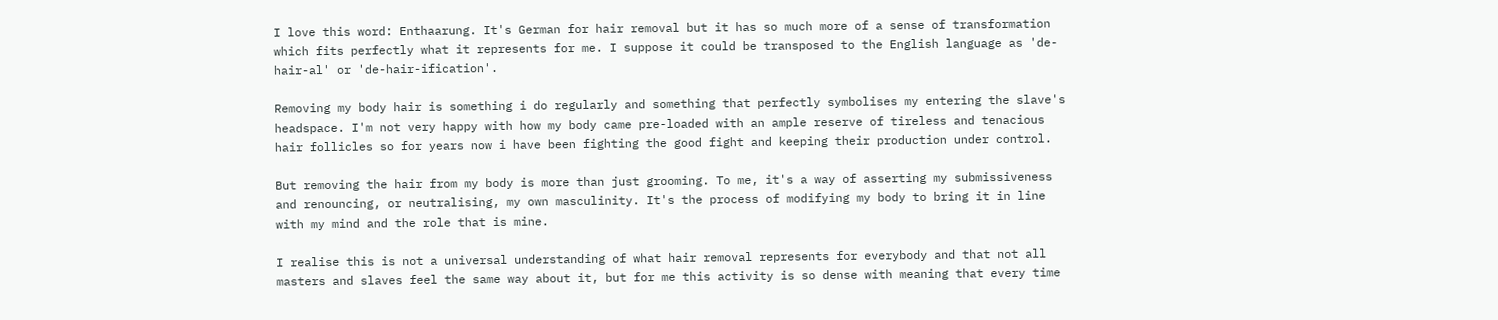I love this word: Enthaarung. It's German for hair removal but it has so much more of a sense of transformation which fits perfectly what it represents for me. I suppose it could be transposed to the English language as 'de-hair-al' or 'de-hair-ification'.

Removing my body hair is something i do regularly and something that perfectly symbolises my entering the slave's headspace. I'm not very happy with how my body came pre-loaded with an ample reserve of tireless and tenacious hair follicles so for years now i have been fighting the good fight and keeping their production under control.

But removing the hair from my body is more than just grooming. To me, it's a way of asserting my submissiveness and renouncing, or neutralising, my own masculinity. It's the process of modifying my body to bring it in line with my mind and the role that is mine.

I realise this is not a universal understanding of what hair removal represents for everybody and that not all masters and slaves feel the same way about it, but for me this activity is so dense with meaning that every time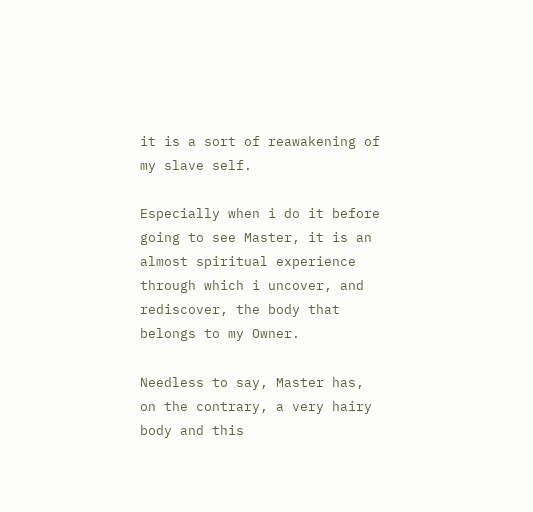it is a sort of reawakening of my slave self.

Especially when i do it before going to see Master, it is an almost spiritual experience through which i uncover, and rediscover, the body that belongs to my Owner.

Needless to say, Master has, on the contrary, a very hairy body and this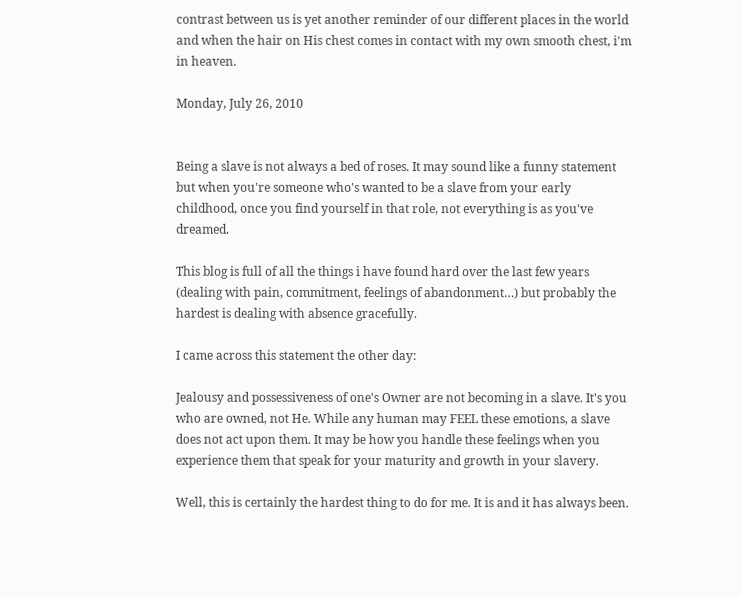contrast between us is yet another reminder of our different places in the world and when the hair on His chest comes in contact with my own smooth chest, i'm in heaven.

Monday, July 26, 2010


Being a slave is not always a bed of roses. It may sound like a funny statement but when you're someone who's wanted to be a slave from your early childhood, once you find yourself in that role, not everything is as you've dreamed.

This blog is full of all the things i have found hard over the last few years (dealing with pain, commitment, feelings of abandonment…) but probably the hardest is dealing with absence gracefully.

I came across this statement the other day:

Jealousy and possessiveness of one's Owner are not becoming in a slave. It's you who are owned, not He. While any human may FEEL these emotions, a slave does not act upon them. It may be how you handle these feelings when you experience them that speak for your maturity and growth in your slavery.

Well, this is certainly the hardest thing to do for me. It is and it has always been.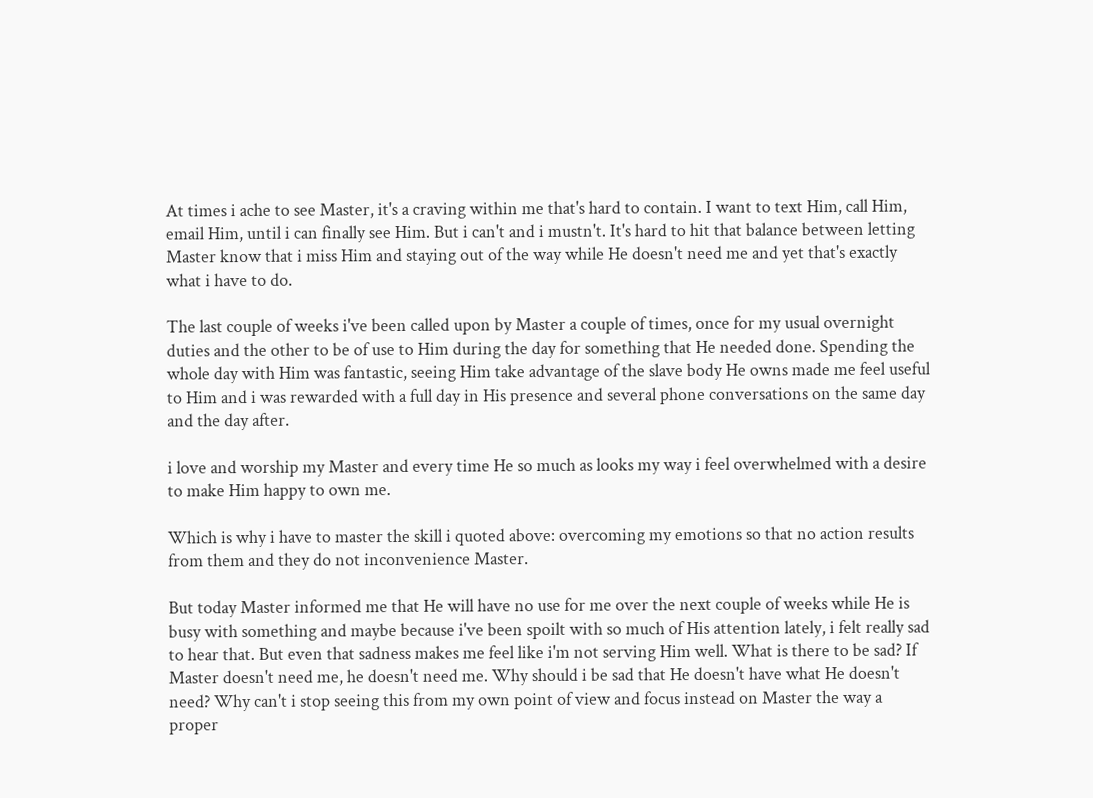At times i ache to see Master, it's a craving within me that's hard to contain. I want to text Him, call Him, email Him, until i can finally see Him. But i can't and i mustn't. It's hard to hit that balance between letting Master know that i miss Him and staying out of the way while He doesn't need me and yet that's exactly what i have to do.

The last couple of weeks i've been called upon by Master a couple of times, once for my usual overnight duties and the other to be of use to Him during the day for something that He needed done. Spending the whole day with Him was fantastic, seeing Him take advantage of the slave body He owns made me feel useful to Him and i was rewarded with a full day in His presence and several phone conversations on the same day and the day after.

i love and worship my Master and every time He so much as looks my way i feel overwhelmed with a desire to make Him happy to own me.

Which is why i have to master the skill i quoted above: overcoming my emotions so that no action results from them and they do not inconvenience Master.

But today Master informed me that He will have no use for me over the next couple of weeks while He is busy with something and maybe because i've been spoilt with so much of His attention lately, i felt really sad to hear that. But even that sadness makes me feel like i'm not serving Him well. What is there to be sad? If Master doesn't need me, he doesn't need me. Why should i be sad that He doesn't have what He doesn't need? Why can't i stop seeing this from my own point of view and focus instead on Master the way a proper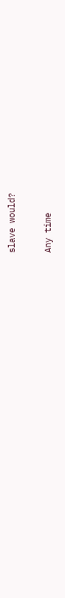slave would?

Any time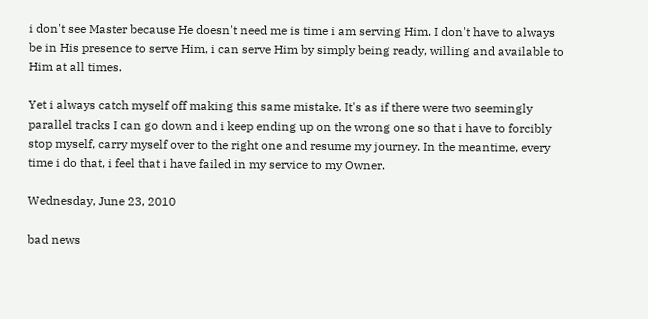i don't see Master because He doesn't need me is time i am serving Him. I don't have to always be in His presence to serve Him, i can serve Him by simply being ready, willing and available to Him at all times.

Yet i always catch myself off making this same mistake. It's as if there were two seemingly parallel tracks I can go down and i keep ending up on the wrong one so that i have to forcibly stop myself, carry myself over to the right one and resume my journey. In the meantime, every time i do that, i feel that i have failed in my service to my Owner.

Wednesday, June 23, 2010

bad news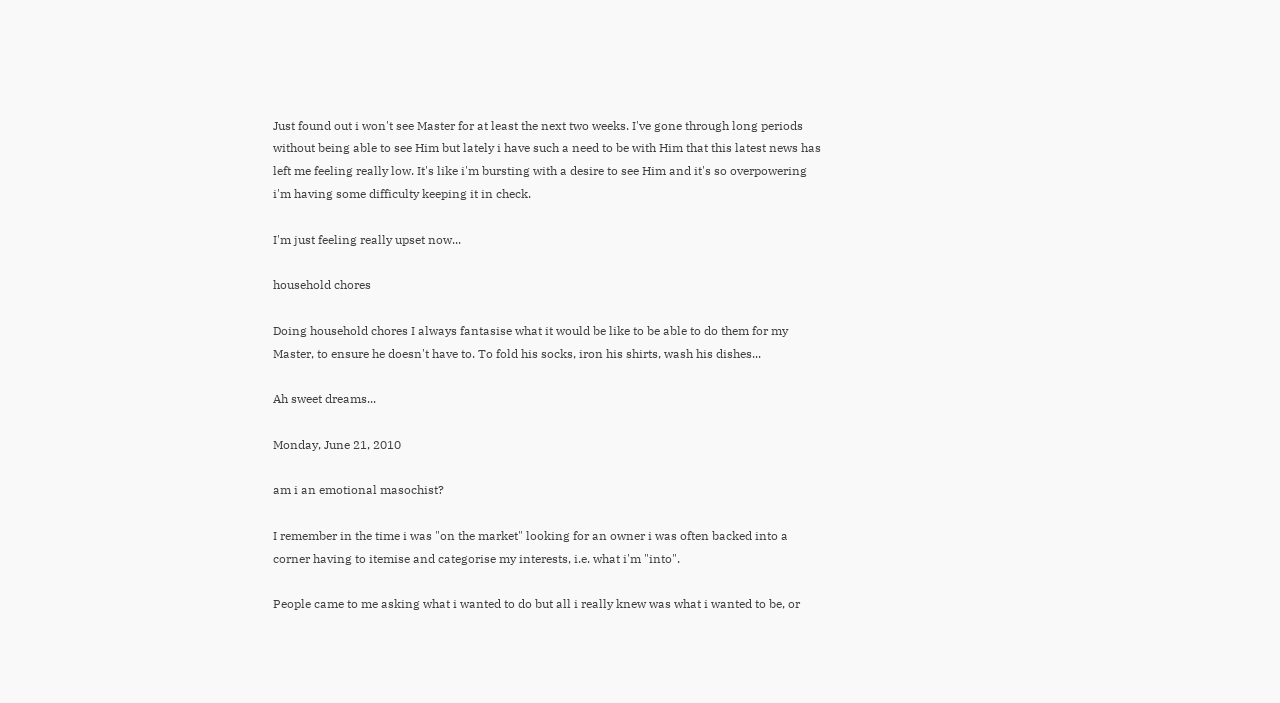Just found out i won't see Master for at least the next two weeks. I've gone through long periods without being able to see Him but lately i have such a need to be with Him that this latest news has left me feeling really low. It's like i'm bursting with a desire to see Him and it's so overpowering i'm having some difficulty keeping it in check.

I'm just feeling really upset now...

household chores

Doing household chores I always fantasise what it would be like to be able to do them for my Master, to ensure he doesn't have to. To fold his socks, iron his shirts, wash his dishes...

Ah sweet dreams...

Monday, June 21, 2010

am i an emotional masochist?

I remember in the time i was "on the market" looking for an owner i was often backed into a corner having to itemise and categorise my interests, i.e. what i'm "into".

People came to me asking what i wanted to do but all i really knew was what i wanted to be, or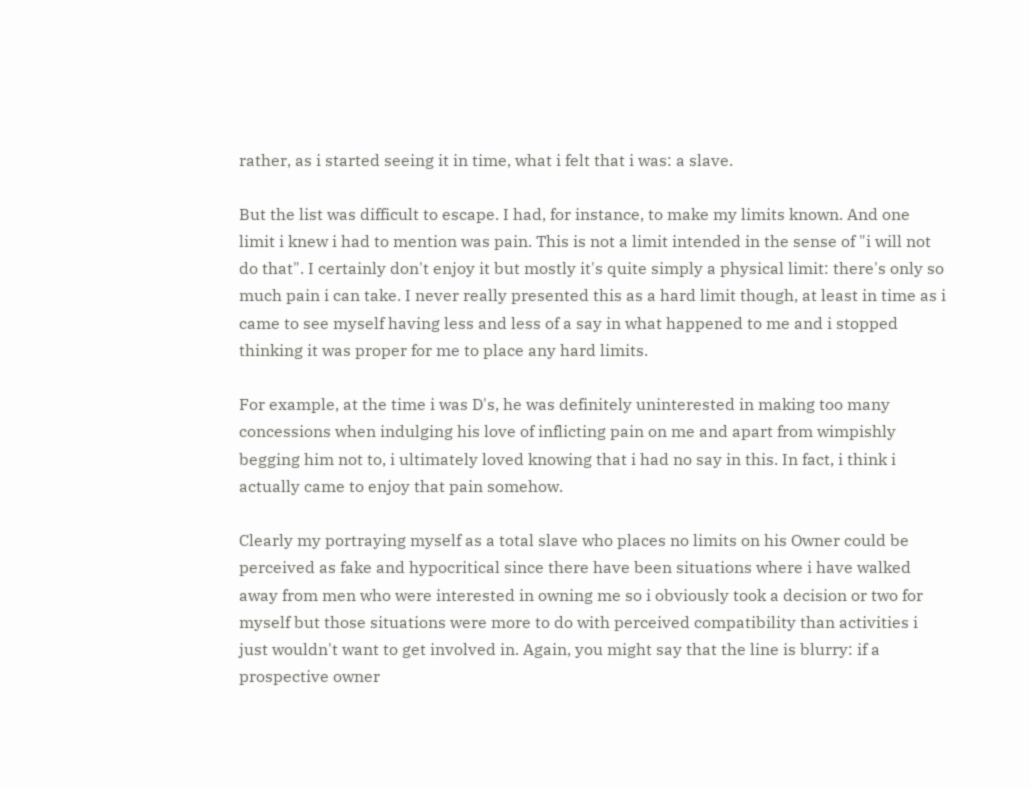rather, as i started seeing it in time, what i felt that i was: a slave.

But the list was difficult to escape. I had, for instance, to make my limits known. And one limit i knew i had to mention was pain. This is not a limit intended in the sense of "i will not do that". I certainly don't enjoy it but mostly it's quite simply a physical limit: there's only so much pain i can take. I never really presented this as a hard limit though, at least in time as i came to see myself having less and less of a say in what happened to me and i stopped thinking it was proper for me to place any hard limits.

For example, at the time i was D's, he was definitely uninterested in making too many concessions when indulging his love of inflicting pain on me and apart from wimpishly begging him not to, i ultimately loved knowing that i had no say in this. In fact, i think i actually came to enjoy that pain somehow.

Clearly my portraying myself as a total slave who places no limits on his Owner could be perceived as fake and hypocritical since there have been situations where i have walked away from men who were interested in owning me so i obviously took a decision or two for myself but those situations were more to do with perceived compatibility than activities i just wouldn't want to get involved in. Again, you might say that the line is blurry: if a prospective owner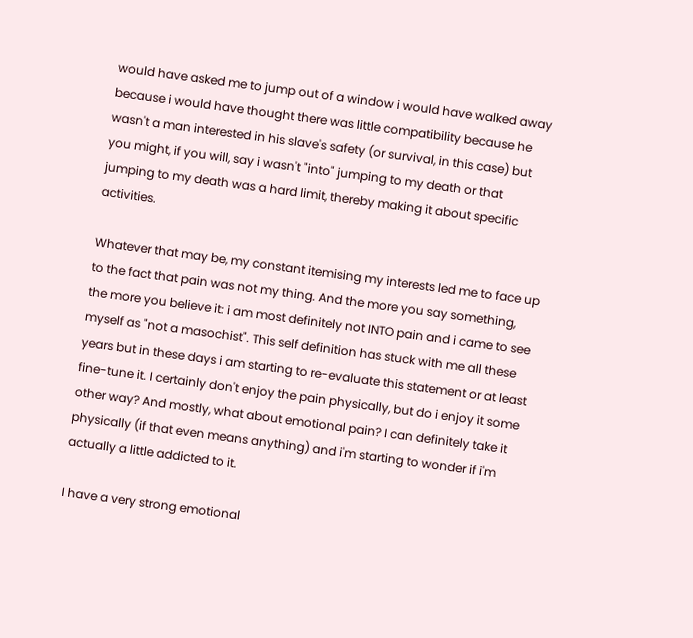would have asked me to jump out of a window i would have walked away because i would have thought there was little compatibility because he wasn't a man interested in his slave's safety (or survival, in this case) but you might, if you will, say i wasn't "into" jumping to my death or that jumping to my death was a hard limit, thereby making it about specific activities.

Whatever that may be, my constant itemising my interests led me to face up to the fact that pain was not my thing. And the more you say something, the more you believe it: i am most definitely not INTO pain and i came to see myself as "not a masochist". This self definition has stuck with me all these years but in these days i am starting to re-evaluate this statement or at least fine-tune it. I certainly don't enjoy the pain physically, but do i enjoy it some other way? And mostly, what about emotional pain? I can definitely take it physically (if that even means anything) and i'm starting to wonder if i'm actually a little addicted to it.

I have a very strong emotional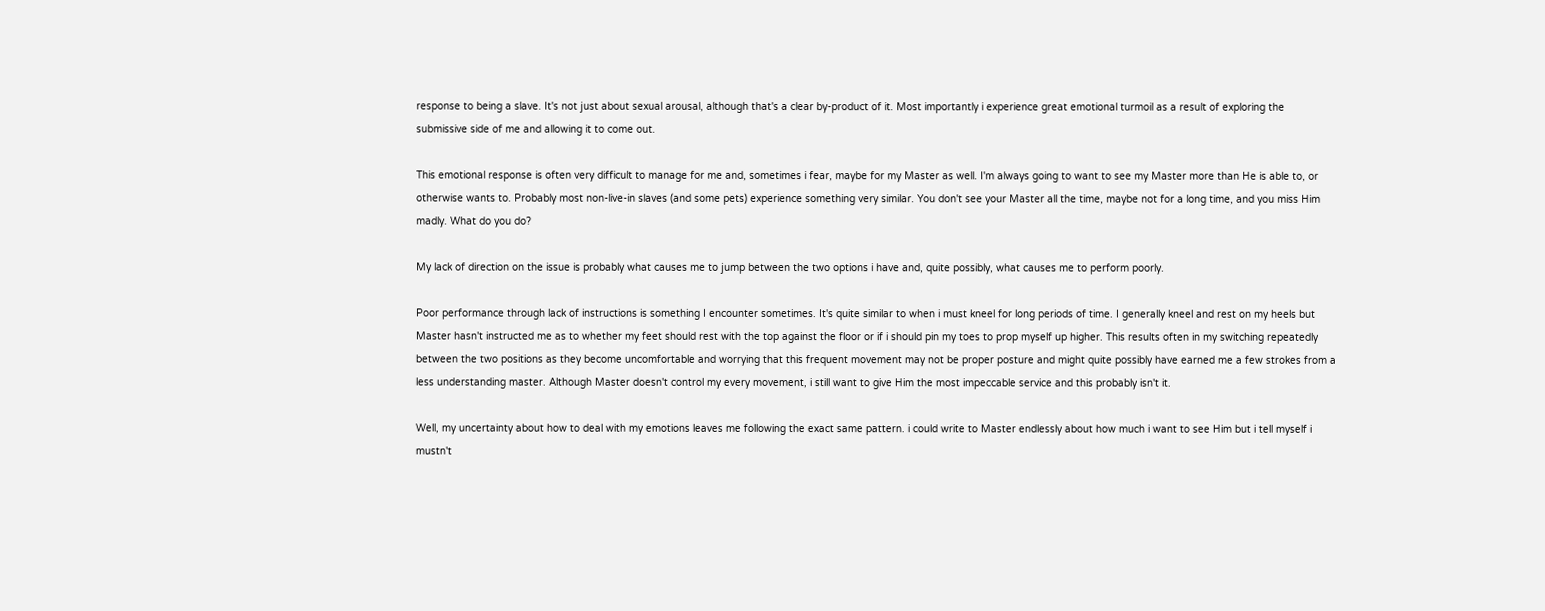response to being a slave. It's not just about sexual arousal, although that's a clear by-product of it. Most importantly i experience great emotional turmoil as a result of exploring the submissive side of me and allowing it to come out.

This emotional response is often very difficult to manage for me and, sometimes i fear, maybe for my Master as well. I'm always going to want to see my Master more than He is able to, or otherwise wants to. Probably most non-live-in slaves (and some pets) experience something very similar. You don't see your Master all the time, maybe not for a long time, and you miss Him madly. What do you do?

My lack of direction on the issue is probably what causes me to jump between the two options i have and, quite possibly, what causes me to perform poorly.

Poor performance through lack of instructions is something I encounter sometimes. It's quite similar to when i must kneel for long periods of time. I generally kneel and rest on my heels but Master hasn't instructed me as to whether my feet should rest with the top against the floor or if i should pin my toes to prop myself up higher. This results often in my switching repeatedly between the two positions as they become uncomfortable and worrying that this frequent movement may not be proper posture and might quite possibly have earned me a few strokes from a less understanding master. Although Master doesn't control my every movement, i still want to give Him the most impeccable service and this probably isn't it.

Well, my uncertainty about how to deal with my emotions leaves me following the exact same pattern. i could write to Master endlessly about how much i want to see Him but i tell myself i mustn't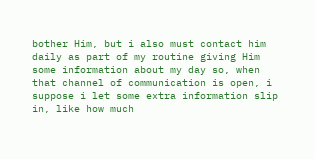bother Him, but i also must contact him daily as part of my routine giving Him some information about my day so, when that channel of communication is open, i suppose i let some extra information slip in, like how much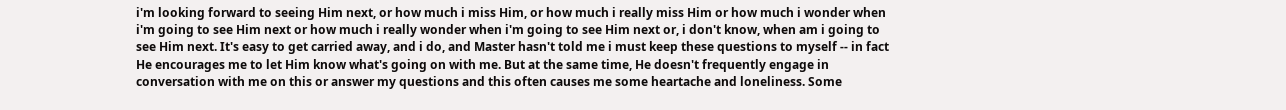i'm looking forward to seeing Him next, or how much i miss Him, or how much i really miss Him or how much i wonder when i'm going to see Him next or how much i really wonder when i'm going to see Him next or, i don't know, when am i going to see Him next. It's easy to get carried away, and i do, and Master hasn't told me i must keep these questions to myself -- in fact He encourages me to let Him know what's going on with me. But at the same time, He doesn't frequently engage in conversation with me on this or answer my questions and this often causes me some heartache and loneliness. Some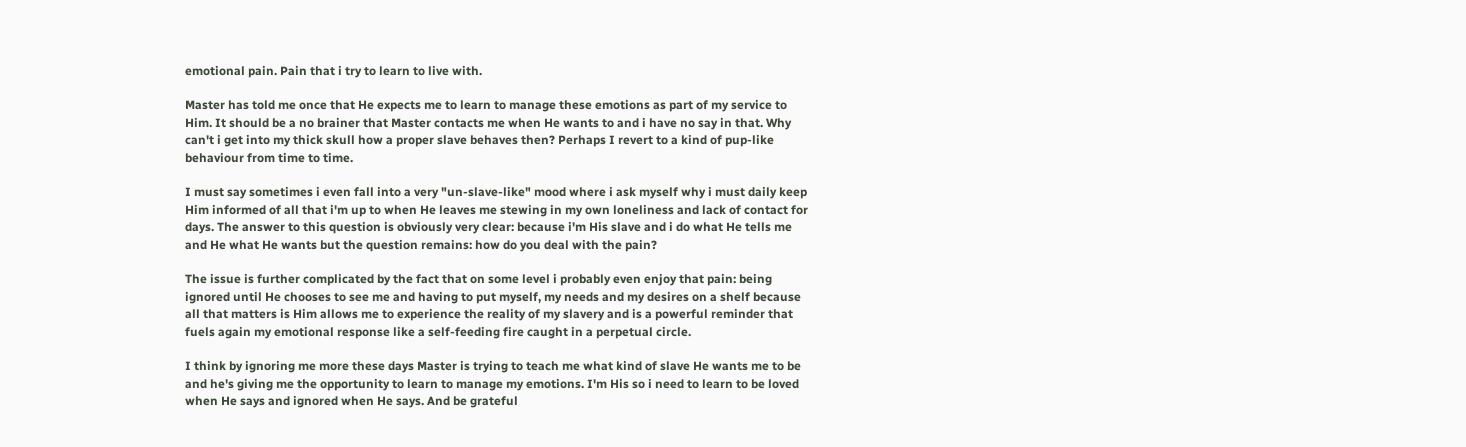emotional pain. Pain that i try to learn to live with.

Master has told me once that He expects me to learn to manage these emotions as part of my service to Him. It should be a no brainer that Master contacts me when He wants to and i have no say in that. Why can't i get into my thick skull how a proper slave behaves then? Perhaps I revert to a kind of pup-like behaviour from time to time.

I must say sometimes i even fall into a very "un-slave-like" mood where i ask myself why i must daily keep Him informed of all that i'm up to when He leaves me stewing in my own loneliness and lack of contact for days. The answer to this question is obviously very clear: because i'm His slave and i do what He tells me and He what He wants but the question remains: how do you deal with the pain?

The issue is further complicated by the fact that on some level i probably even enjoy that pain: being ignored until He chooses to see me and having to put myself, my needs and my desires on a shelf because all that matters is Him allows me to experience the reality of my slavery and is a powerful reminder that fuels again my emotional response like a self-feeding fire caught in a perpetual circle.

I think by ignoring me more these days Master is trying to teach me what kind of slave He wants me to be and he's giving me the opportunity to learn to manage my emotions. I'm His so i need to learn to be loved when He says and ignored when He says. And be grateful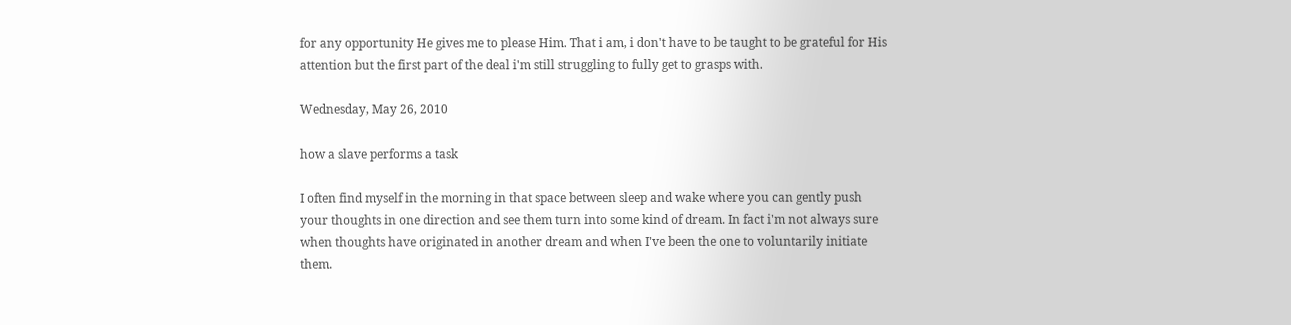for any opportunity He gives me to please Him. That i am, i don't have to be taught to be grateful for His attention but the first part of the deal i'm still struggling to fully get to grasps with.

Wednesday, May 26, 2010

how a slave performs a task

I often find myself in the morning in that space between sleep and wake where you can gently push your thoughts in one direction and see them turn into some kind of dream. In fact i'm not always sure when thoughts have originated in another dream and when I've been the one to voluntarily initiate them.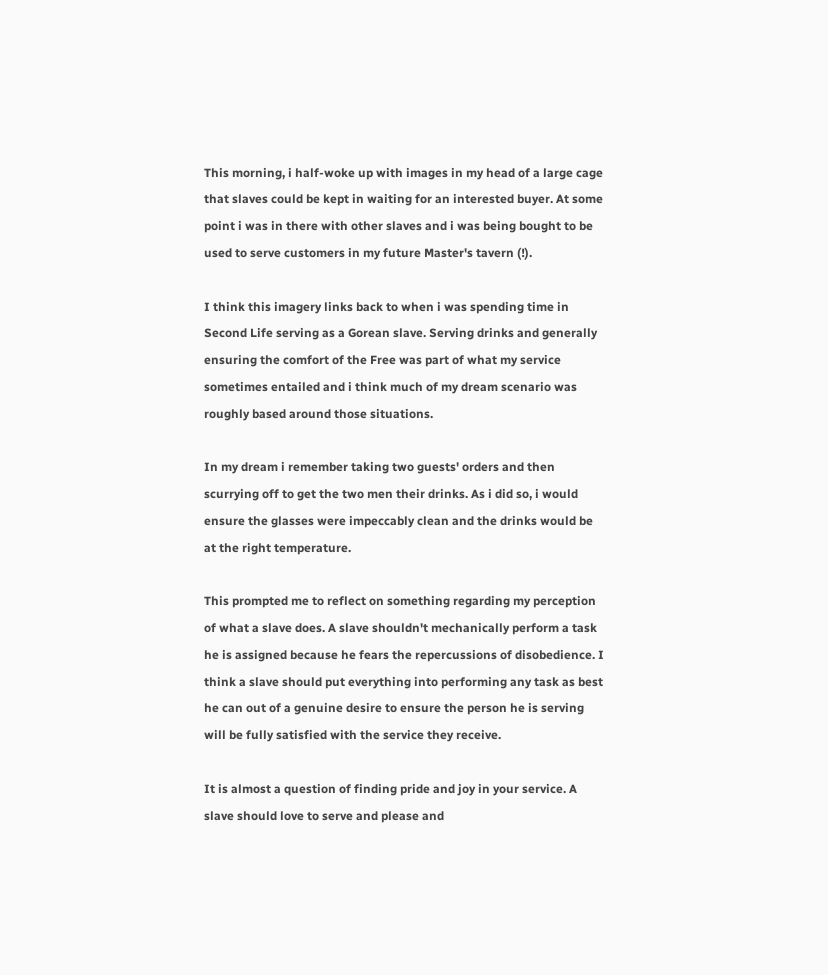This morning, i half-woke up with images in my head of a large cage that slaves could be kept in waiting for an interested buyer. At some point i was in there with other slaves and i was being bought to be used to serve customers in my future Master's tavern (!).

I think this imagery links back to when i was spending time in Second Life serving as a Gorean slave. Serving drinks and generally ensuring the comfort of the Free was part of what my service sometimes entailed and i think much of my dream scenario was roughly based around those situations.

In my dream i remember taking two guests' orders and then scurrying off to get the two men their drinks. As i did so, i would ensure the glasses were impeccably clean and the drinks would be at the right temperature.

This prompted me to reflect on something regarding my perception of what a slave does. A slave shouldn't mechanically perform a task he is assigned because he fears the repercussions of disobedience. I think a slave should put everything into performing any task as best he can out of a genuine desire to ensure the person he is serving will be fully satisfied with the service they receive.

It is almost a question of finding pride and joy in your service. A slave should love to serve and please and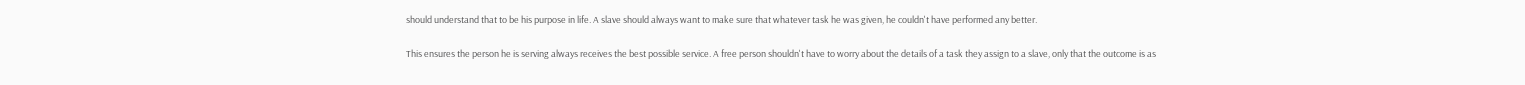should understand that to be his purpose in life. A slave should always want to make sure that whatever task he was given, he couldn't have performed any better.

This ensures the person he is serving always receives the best possible service. A free person shouldn't have to worry about the details of a task they assign to a slave, only that the outcome is as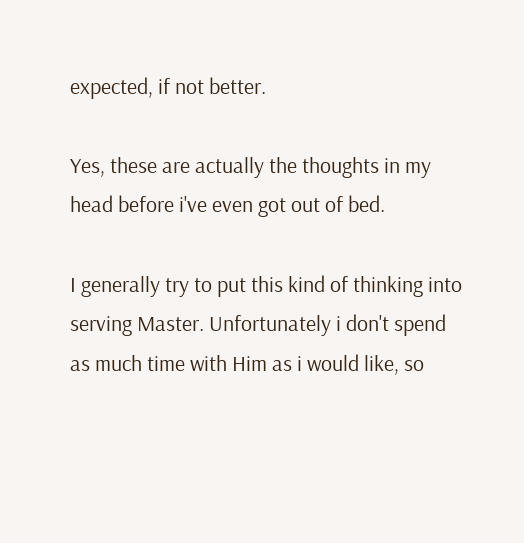expected, if not better.

Yes, these are actually the thoughts in my head before i've even got out of bed.

I generally try to put this kind of thinking into serving Master. Unfortunately i don't spend as much time with Him as i would like, so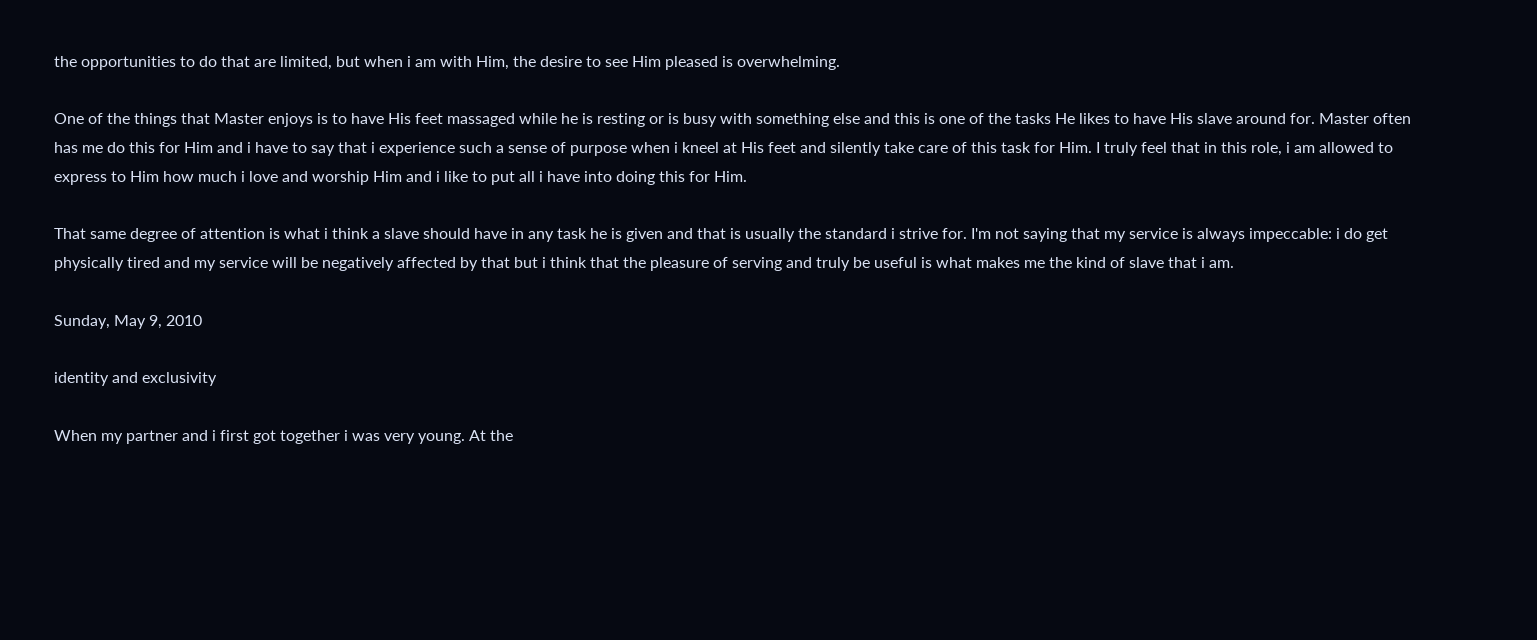the opportunities to do that are limited, but when i am with Him, the desire to see Him pleased is overwhelming.

One of the things that Master enjoys is to have His feet massaged while he is resting or is busy with something else and this is one of the tasks He likes to have His slave around for. Master often has me do this for Him and i have to say that i experience such a sense of purpose when i kneel at His feet and silently take care of this task for Him. I truly feel that in this role, i am allowed to express to Him how much i love and worship Him and i like to put all i have into doing this for Him.

That same degree of attention is what i think a slave should have in any task he is given and that is usually the standard i strive for. I'm not saying that my service is always impeccable: i do get physically tired and my service will be negatively affected by that but i think that the pleasure of serving and truly be useful is what makes me the kind of slave that i am.

Sunday, May 9, 2010

identity and exclusivity

When my partner and i first got together i was very young. At the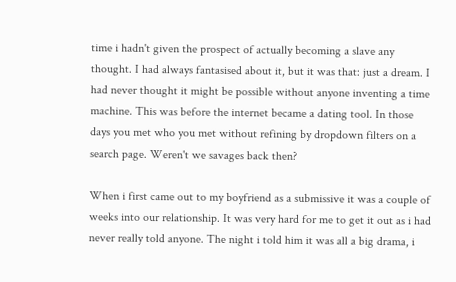time i hadn't given the prospect of actually becoming a slave any thought. I had always fantasised about it, but it was that: just a dream. I had never thought it might be possible without anyone inventing a time machine. This was before the internet became a dating tool. In those days you met who you met without refining by dropdown filters on a search page. Weren't we savages back then?

When i first came out to my boyfriend as a submissive it was a couple of weeks into our relationship. It was very hard for me to get it out as i had never really told anyone. The night i told him it was all a big drama, i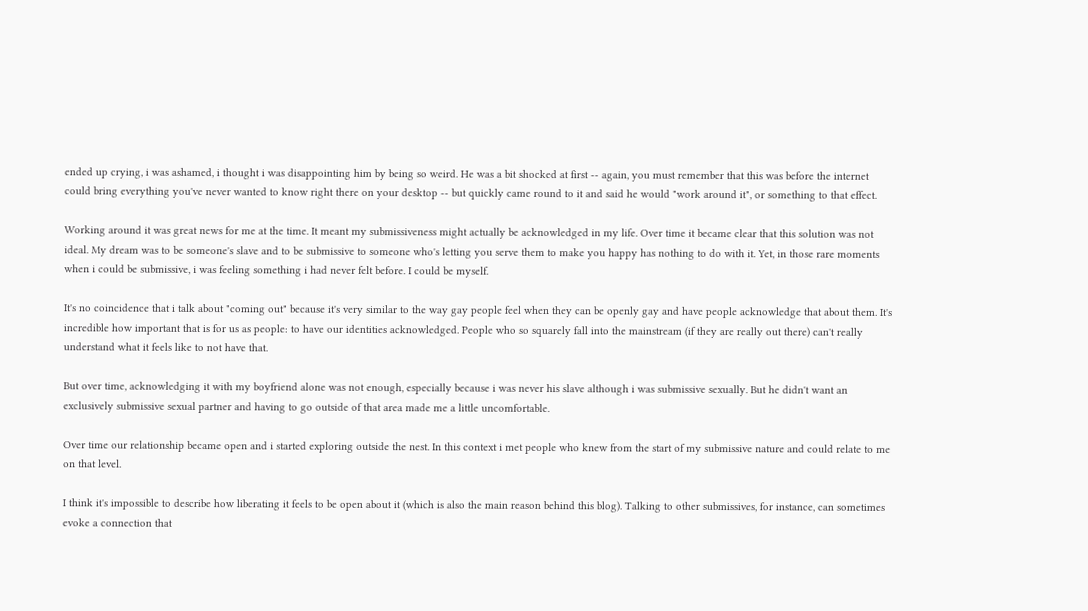ended up crying, i was ashamed, i thought i was disappointing him by being so weird. He was a bit shocked at first -- again, you must remember that this was before the internet could bring everything you've never wanted to know right there on your desktop -- but quickly came round to it and said he would "work around it", or something to that effect.

Working around it was great news for me at the time. It meant my submissiveness might actually be acknowledged in my life. Over time it became clear that this solution was not ideal. My dream was to be someone's slave and to be submissive to someone who's letting you serve them to make you happy has nothing to do with it. Yet, in those rare moments when i could be submissive, i was feeling something i had never felt before. I could be myself.

It's no coincidence that i talk about "coming out" because it's very similar to the way gay people feel when they can be openly gay and have people acknowledge that about them. It's incredible how important that is for us as people: to have our identities acknowledged. People who so squarely fall into the mainstream (if they are really out there) can't really understand what it feels like to not have that.

But over time, acknowledging it with my boyfriend alone was not enough, especially because i was never his slave although i was submissive sexually. But he didn't want an exclusively submissive sexual partner and having to go outside of that area made me a little uncomfortable.

Over time our relationship became open and i started exploring outside the nest. In this context i met people who knew from the start of my submissive nature and could relate to me on that level.

I think it's impossible to describe how liberating it feels to be open about it (which is also the main reason behind this blog). Talking to other submissives, for instance, can sometimes evoke a connection that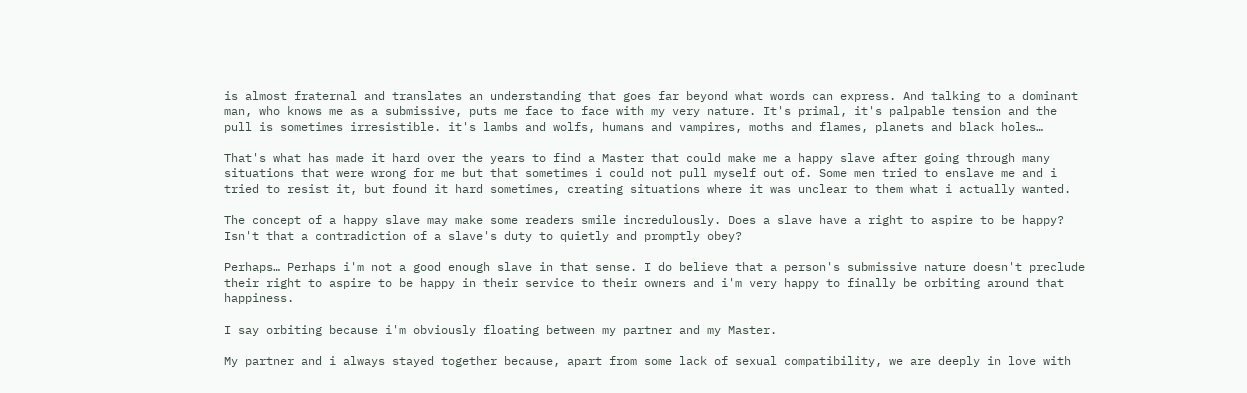is almost fraternal and translates an understanding that goes far beyond what words can express. And talking to a dominant man, who knows me as a submissive, puts me face to face with my very nature. It's primal, it's palpable tension and the pull is sometimes irresistible. it's lambs and wolfs, humans and vampires, moths and flames, planets and black holes…

That's what has made it hard over the years to find a Master that could make me a happy slave after going through many situations that were wrong for me but that sometimes i could not pull myself out of. Some men tried to enslave me and i tried to resist it, but found it hard sometimes, creating situations where it was unclear to them what i actually wanted.

The concept of a happy slave may make some readers smile incredulously. Does a slave have a right to aspire to be happy? Isn't that a contradiction of a slave's duty to quietly and promptly obey?

Perhaps… Perhaps i'm not a good enough slave in that sense. I do believe that a person's submissive nature doesn't preclude their right to aspire to be happy in their service to their owners and i'm very happy to finally be orbiting around that happiness.

I say orbiting because i'm obviously floating between my partner and my Master.

My partner and i always stayed together because, apart from some lack of sexual compatibility, we are deeply in love with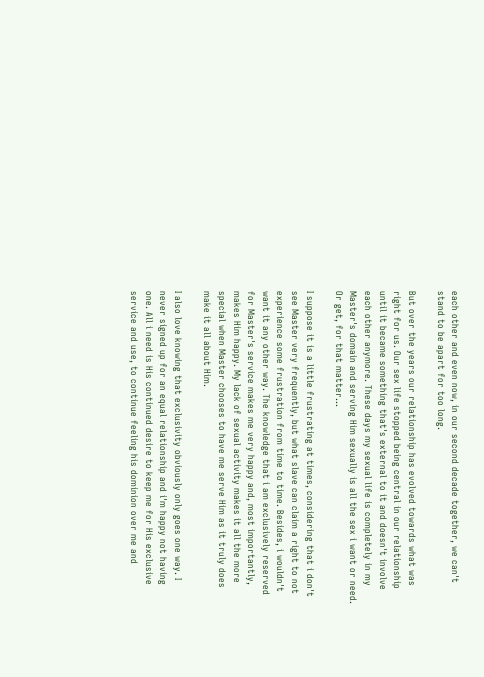each other and even now, in our second decade together, we can't stand to be apart for too long.

But over the years our relationship has evolved towards what was right for us. Our sex life stopped being central in our relationship until it became something that's external to it and doesn't involve each other anymore. These days my sexual life is completely in my Master's domain and serving Him sexually is all the sex i want or need. Or get, for that matter...

I suppose it is a little frustrating at times, considering that i don't see Master very frequently, but what slave can claim a right to not experience some frustration from time to time. Besides, i wouldn't want it any other way. The knowledge that i am exclusively reserved for Master's service makes me very happy and, most importantly, makes Him happy. My lack of sexual activity makes it all the more special when Master chooses to have me serve Him as it truly does make it all about Him.

I also love knowing that exclusivity obviously only goes one way. I never signed up for an equal relationship and i'm happy not having one. All i need is His continued desire to keep me for His exclusive service and use, to continue feeling his dominion over me and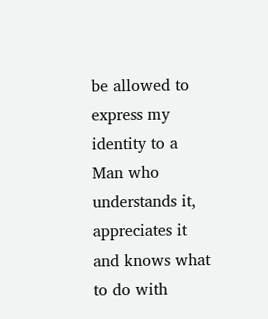be allowed to express my identity to a Man who understands it, appreciates it and knows what to do with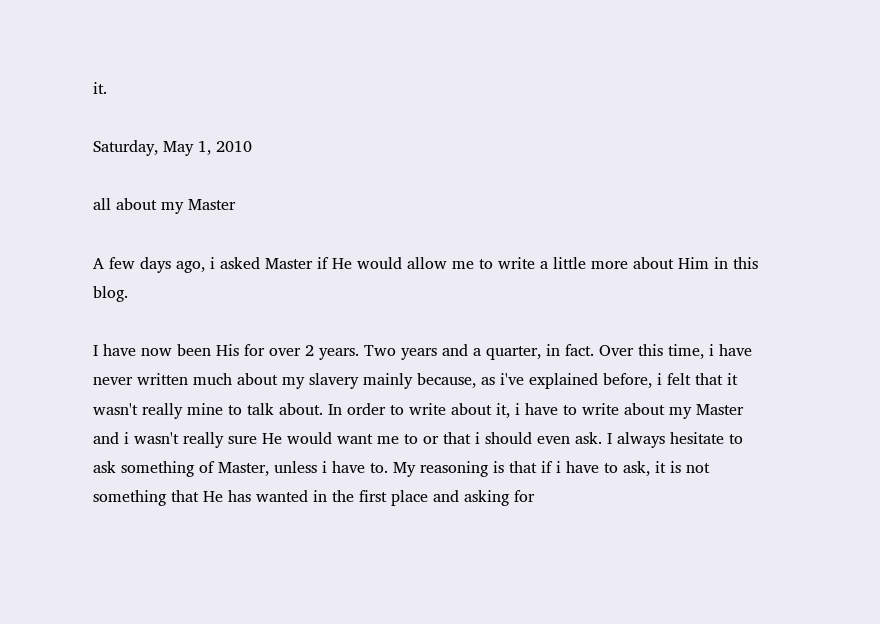it.

Saturday, May 1, 2010

all about my Master

A few days ago, i asked Master if He would allow me to write a little more about Him in this blog.

I have now been His for over 2 years. Two years and a quarter, in fact. Over this time, i have never written much about my slavery mainly because, as i've explained before, i felt that it wasn't really mine to talk about. In order to write about it, i have to write about my Master and i wasn't really sure He would want me to or that i should even ask. I always hesitate to ask something of Master, unless i have to. My reasoning is that if i have to ask, it is not something that He has wanted in the first place and asking for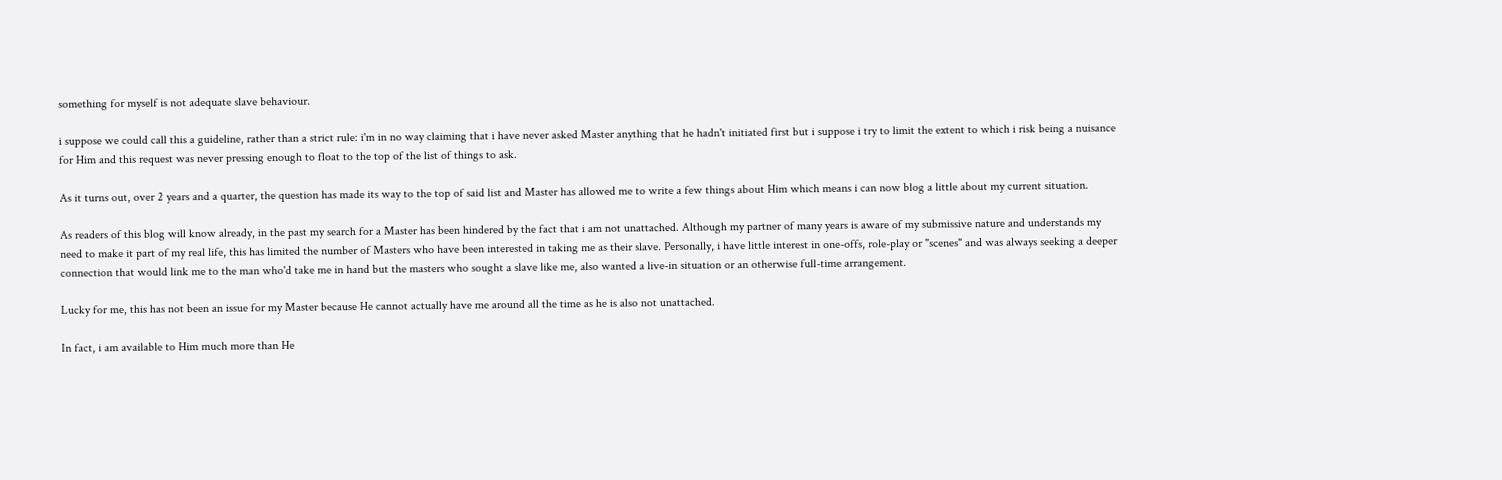something for myself is not adequate slave behaviour.

i suppose we could call this a guideline, rather than a strict rule: i'm in no way claiming that i have never asked Master anything that he hadn't initiated first but i suppose i try to limit the extent to which i risk being a nuisance for Him and this request was never pressing enough to float to the top of the list of things to ask.

As it turns out, over 2 years and a quarter, the question has made its way to the top of said list and Master has allowed me to write a few things about Him which means i can now blog a little about my current situation.

As readers of this blog will know already, in the past my search for a Master has been hindered by the fact that i am not unattached. Although my partner of many years is aware of my submissive nature and understands my need to make it part of my real life, this has limited the number of Masters who have been interested in taking me as their slave. Personally, i have little interest in one-offs, role-play or "scenes" and was always seeking a deeper connection that would link me to the man who'd take me in hand but the masters who sought a slave like me, also wanted a live-in situation or an otherwise full-time arrangement.

Lucky for me, this has not been an issue for my Master because He cannot actually have me around all the time as he is also not unattached.

In fact, i am available to Him much more than He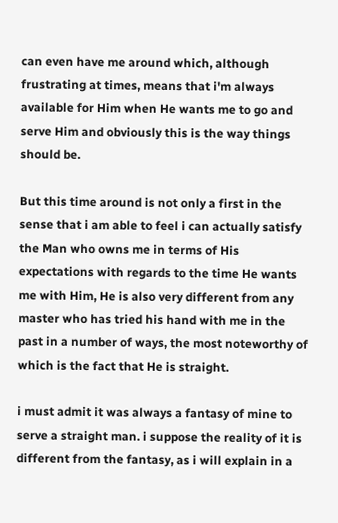can even have me around which, although frustrating at times, means that i'm always available for Him when He wants me to go and serve Him and obviously this is the way things should be.

But this time around is not only a first in the sense that i am able to feel i can actually satisfy the Man who owns me in terms of His expectations with regards to the time He wants me with Him, He is also very different from any master who has tried his hand with me in the past in a number of ways, the most noteworthy of which is the fact that He is straight.

i must admit it was always a fantasy of mine to serve a straight man. i suppose the reality of it is different from the fantasy, as i will explain in a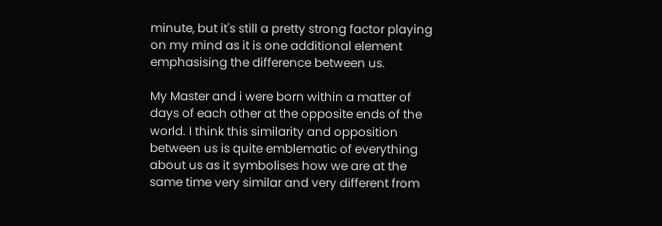minute, but it's still a pretty strong factor playing on my mind as it is one additional element emphasising the difference between us.

My Master and i were born within a matter of days of each other at the opposite ends of the world. I think this similarity and opposition between us is quite emblematic of everything about us as it symbolises how we are at the same time very similar and very different from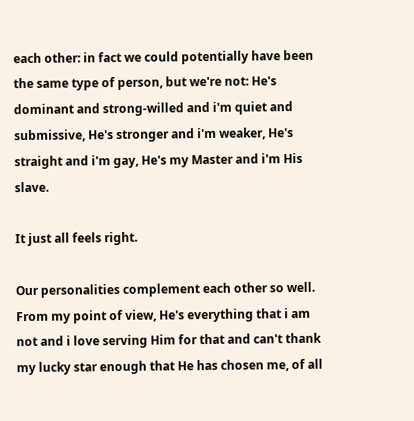each other: in fact we could potentially have been the same type of person, but we're not: He's dominant and strong-willed and i'm quiet and submissive, He's stronger and i'm weaker, He's straight and i'm gay, He's my Master and i'm His slave.

It just all feels right.

Our personalities complement each other so well. From my point of view, He's everything that i am not and i love serving Him for that and can't thank my lucky star enough that He has chosen me, of all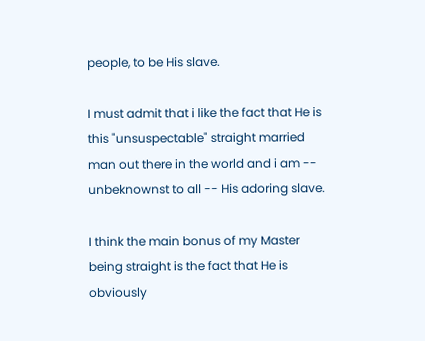people, to be His slave.

I must admit that i like the fact that He is this "unsuspectable" straight married man out there in the world and i am -- unbeknownst to all -- His adoring slave.

I think the main bonus of my Master being straight is the fact that He is obviously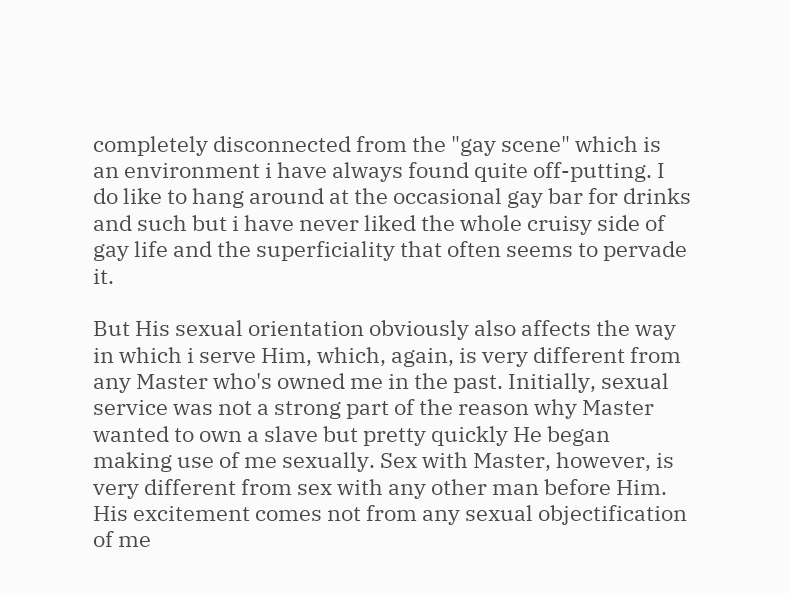completely disconnected from the "gay scene" which is an environment i have always found quite off-putting. I do like to hang around at the occasional gay bar for drinks and such but i have never liked the whole cruisy side of gay life and the superficiality that often seems to pervade it.

But His sexual orientation obviously also affects the way in which i serve Him, which, again, is very different from any Master who's owned me in the past. Initially, sexual service was not a strong part of the reason why Master wanted to own a slave but pretty quickly He began making use of me sexually. Sex with Master, however, is very different from sex with any other man before Him. His excitement comes not from any sexual objectification of me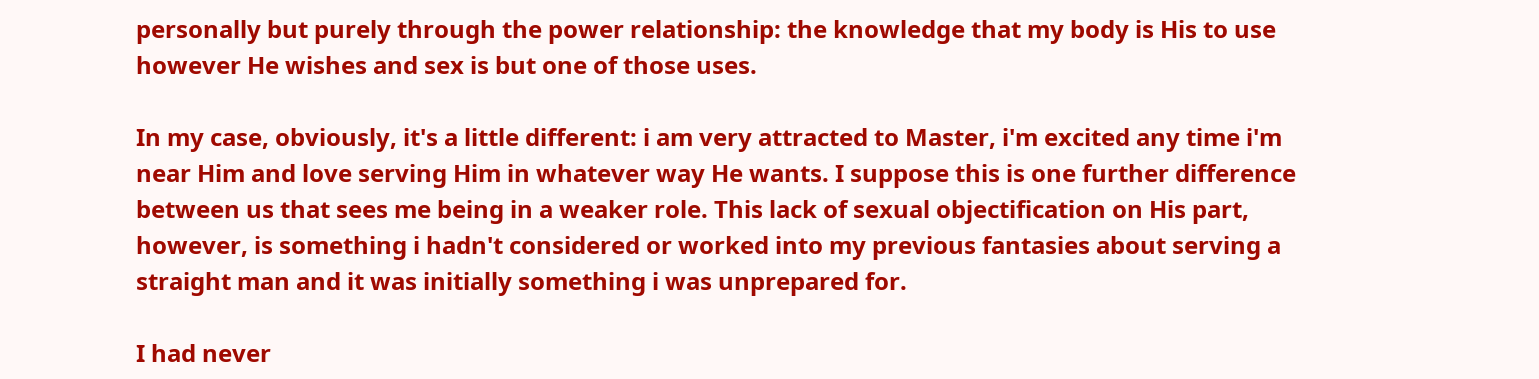personally but purely through the power relationship: the knowledge that my body is His to use however He wishes and sex is but one of those uses.

In my case, obviously, it's a little different: i am very attracted to Master, i'm excited any time i'm near Him and love serving Him in whatever way He wants. I suppose this is one further difference between us that sees me being in a weaker role. This lack of sexual objectification on His part, however, is something i hadn't considered or worked into my previous fantasies about serving a straight man and it was initially something i was unprepared for.

I had never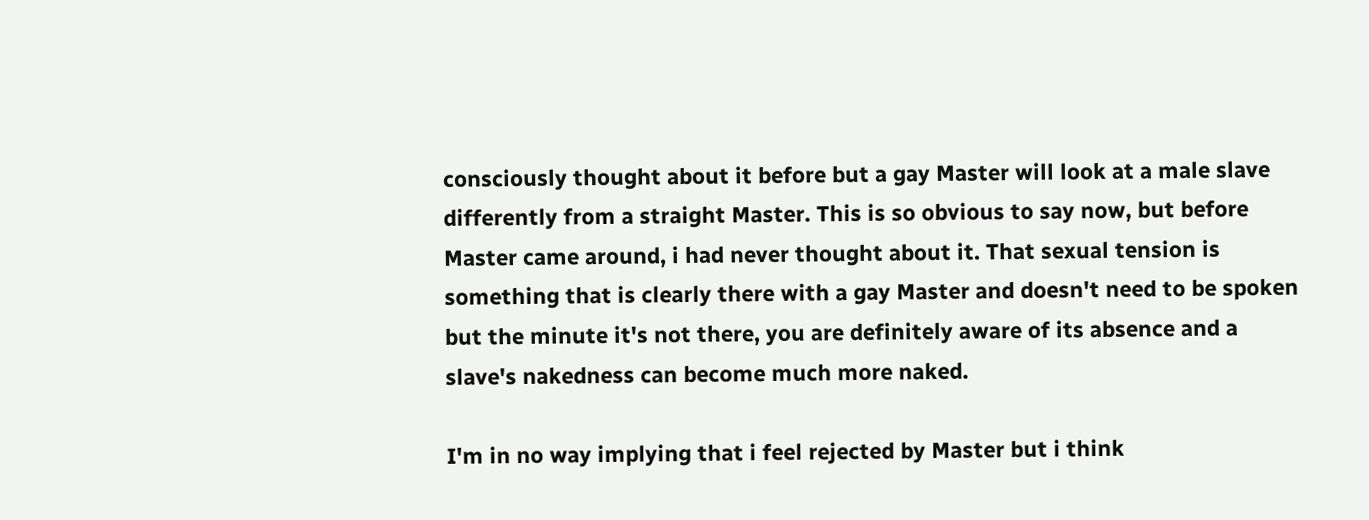consciously thought about it before but a gay Master will look at a male slave differently from a straight Master. This is so obvious to say now, but before Master came around, i had never thought about it. That sexual tension is something that is clearly there with a gay Master and doesn't need to be spoken but the minute it's not there, you are definitely aware of its absence and a slave's nakedness can become much more naked.

I'm in no way implying that i feel rejected by Master but i think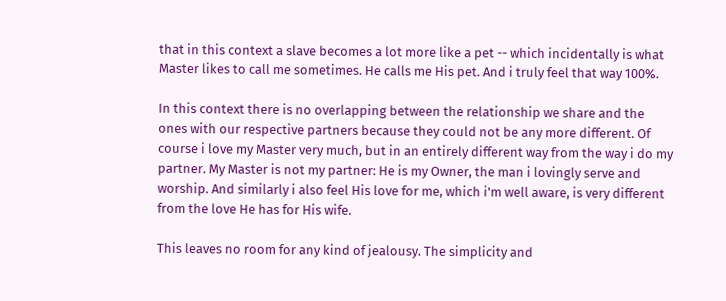that in this context a slave becomes a lot more like a pet -- which incidentally is what Master likes to call me sometimes. He calls me His pet. And i truly feel that way 100%.

In this context there is no overlapping between the relationship we share and the ones with our respective partners because they could not be any more different. Of course i love my Master very much, but in an entirely different way from the way i do my partner. My Master is not my partner: He is my Owner, the man i lovingly serve and worship. And similarly i also feel His love for me, which i'm well aware, is very different from the love He has for His wife.

This leaves no room for any kind of jealousy. The simplicity and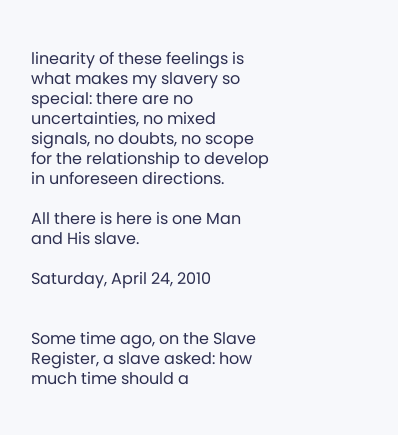linearity of these feelings is what makes my slavery so special: there are no uncertainties, no mixed signals, no doubts, no scope for the relationship to develop in unforeseen directions.

All there is here is one Man and His slave.

Saturday, April 24, 2010


Some time ago, on the Slave Register, a slave asked: how much time should a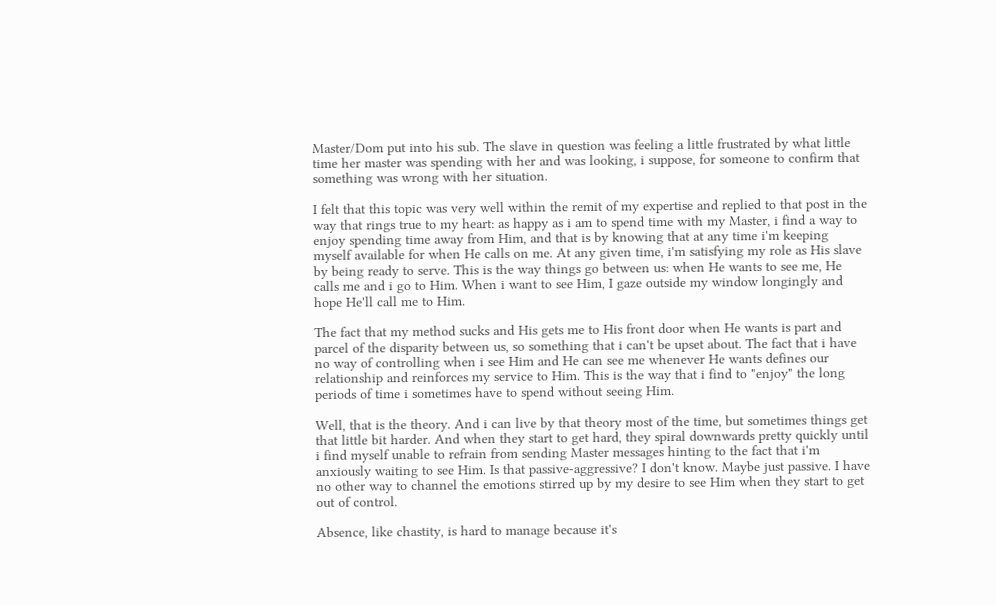Master/Dom put into his sub. The slave in question was feeling a little frustrated by what little time her master was spending with her and was looking, i suppose, for someone to confirm that something was wrong with her situation.

I felt that this topic was very well within the remit of my expertise and replied to that post in the way that rings true to my heart: as happy as i am to spend time with my Master, i find a way to enjoy spending time away from Him, and that is by knowing that at any time i'm keeping myself available for when He calls on me. At any given time, i'm satisfying my role as His slave by being ready to serve. This is the way things go between us: when He wants to see me, He calls me and i go to Him. When i want to see Him, I gaze outside my window longingly and hope He'll call me to Him.

The fact that my method sucks and His gets me to His front door when He wants is part and parcel of the disparity between us, so something that i can't be upset about. The fact that i have no way of controlling when i see Him and He can see me whenever He wants defines our relationship and reinforces my service to Him. This is the way that i find to "enjoy" the long periods of time i sometimes have to spend without seeing Him.

Well, that is the theory. And i can live by that theory most of the time, but sometimes things get that little bit harder. And when they start to get hard, they spiral downwards pretty quickly until i find myself unable to refrain from sending Master messages hinting to the fact that i'm anxiously waiting to see Him. Is that passive-aggressive? I don't know. Maybe just passive. I have no other way to channel the emotions stirred up by my desire to see Him when they start to get out of control.

Absence, like chastity, is hard to manage because it's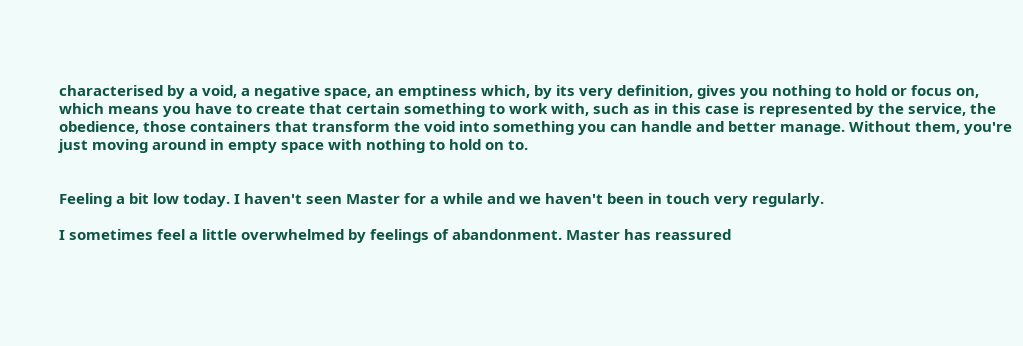characterised by a void, a negative space, an emptiness which, by its very definition, gives you nothing to hold or focus on, which means you have to create that certain something to work with, such as in this case is represented by the service, the obedience, those containers that transform the void into something you can handle and better manage. Without them, you're just moving around in empty space with nothing to hold on to.


Feeling a bit low today. I haven't seen Master for a while and we haven't been in touch very regularly.

I sometimes feel a little overwhelmed by feelings of abandonment. Master has reassured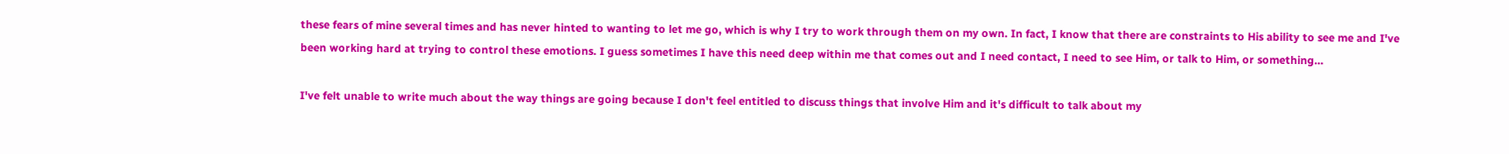these fears of mine several times and has never hinted to wanting to let me go, which is why I try to work through them on my own. In fact, I know that there are constraints to His ability to see me and I've been working hard at trying to control these emotions. I guess sometimes I have this need deep within me that comes out and I need contact, I need to see Him, or talk to Him, or something…

I've felt unable to write much about the way things are going because I don't feel entitled to discuss things that involve Him and it's difficult to talk about my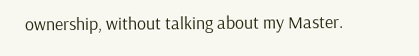ownership, without talking about my Master.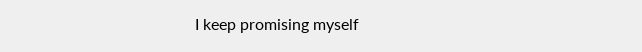I keep promising myself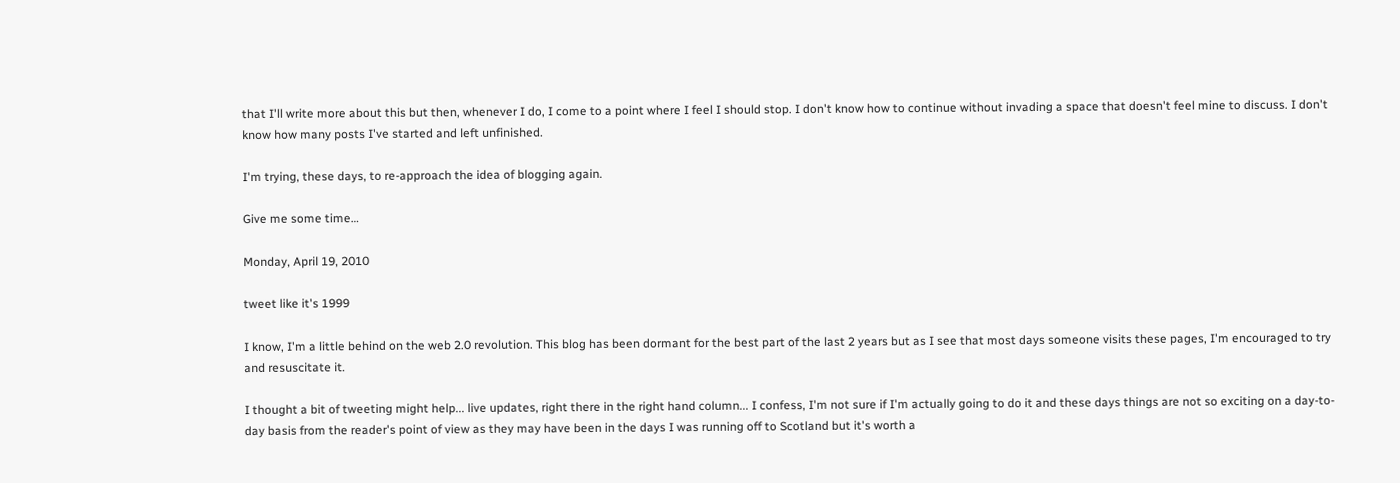that I'll write more about this but then, whenever I do, I come to a point where I feel I should stop. I don't know how to continue without invading a space that doesn't feel mine to discuss. I don't know how many posts I've started and left unfinished.

I'm trying, these days, to re-approach the idea of blogging again.

Give me some time…

Monday, April 19, 2010

tweet like it's 1999

I know, I'm a little behind on the web 2.0 revolution. This blog has been dormant for the best part of the last 2 years but as I see that most days someone visits these pages, I'm encouraged to try and resuscitate it.

I thought a bit of tweeting might help... live updates, right there in the right hand column... I confess, I'm not sure if I'm actually going to do it and these days things are not so exciting on a day-to-day basis from the reader's point of view as they may have been in the days I was running off to Scotland but it's worth a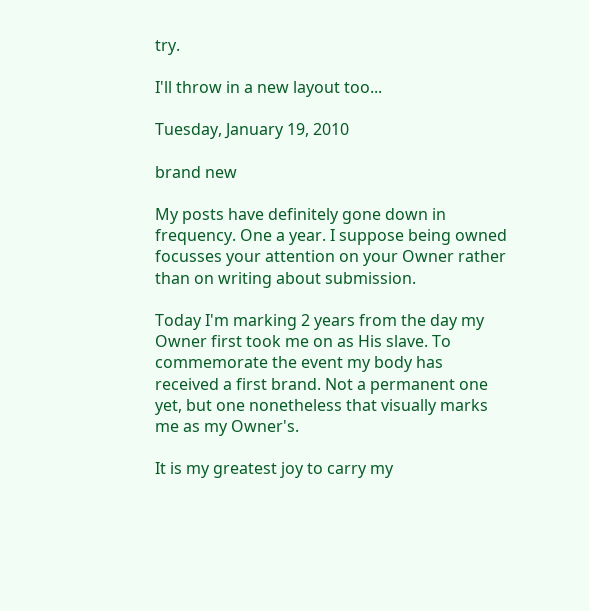try.

I'll throw in a new layout too...

Tuesday, January 19, 2010

brand new

My posts have definitely gone down in frequency. One a year. I suppose being owned focusses your attention on your Owner rather than on writing about submission.

Today I'm marking 2 years from the day my Owner first took me on as His slave. To commemorate the event my body has received a first brand. Not a permanent one yet, but one nonetheless that visually marks me as my Owner's.

It is my greatest joy to carry my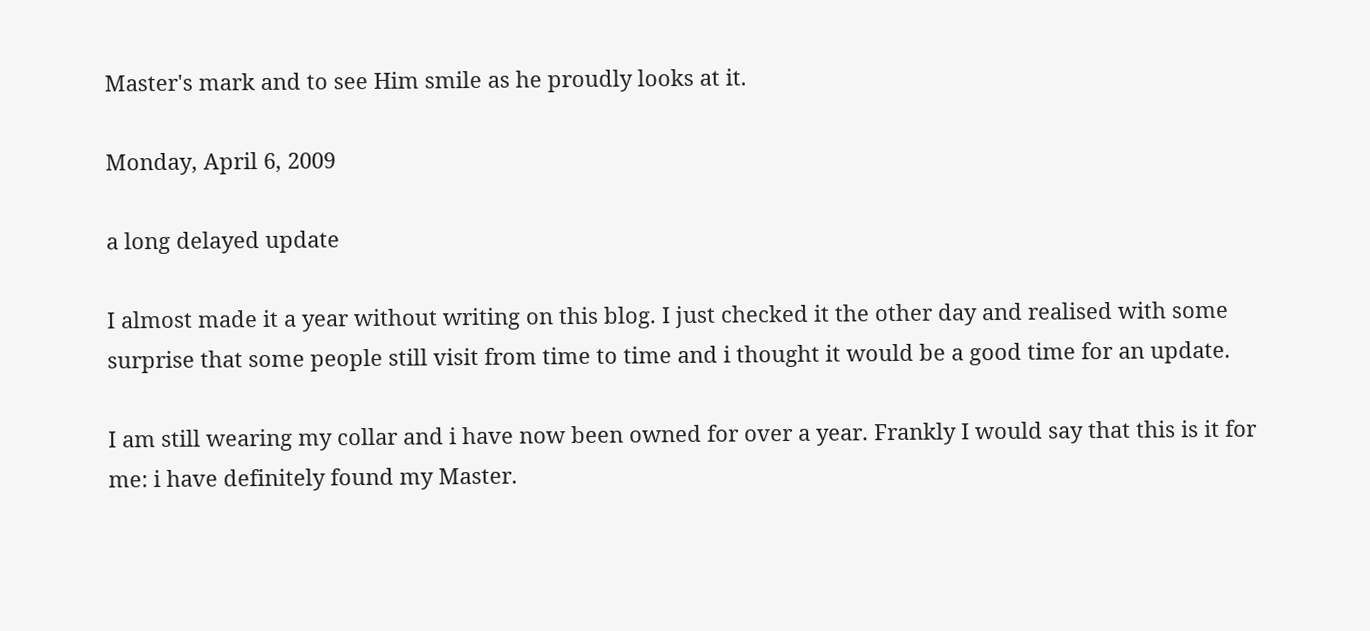Master's mark and to see Him smile as he proudly looks at it.

Monday, April 6, 2009

a long delayed update

I almost made it a year without writing on this blog. I just checked it the other day and realised with some surprise that some people still visit from time to time and i thought it would be a good time for an update.

I am still wearing my collar and i have now been owned for over a year. Frankly I would say that this is it for me: i have definitely found my Master.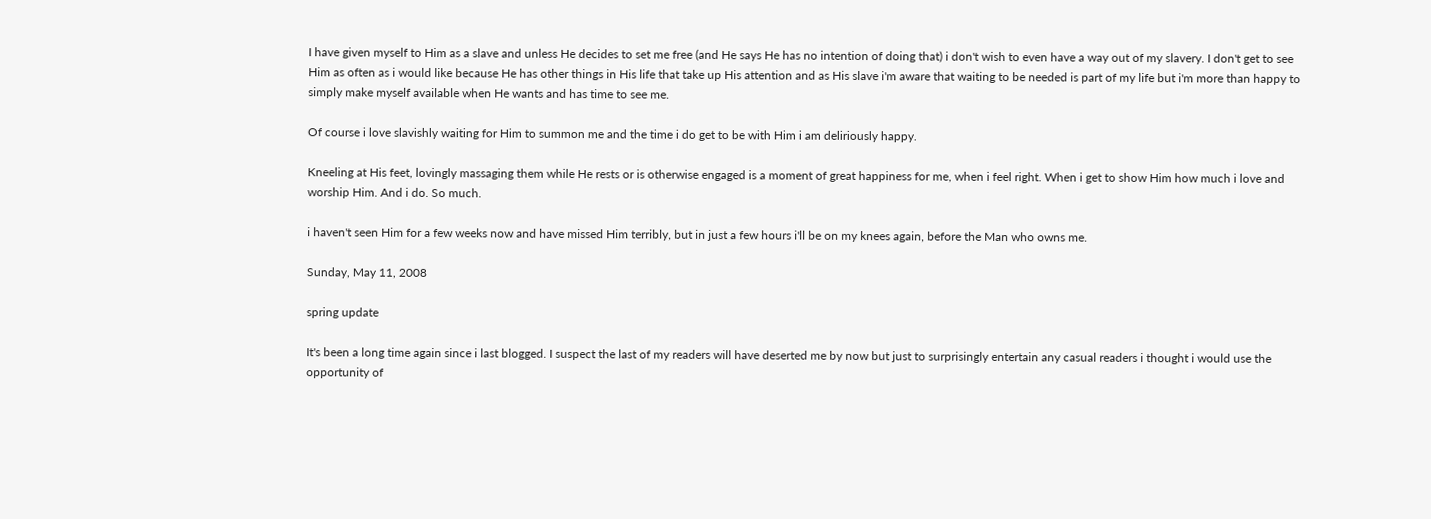I have given myself to Him as a slave and unless He decides to set me free (and He says He has no intention of doing that) i don't wish to even have a way out of my slavery. I don't get to see Him as often as i would like because He has other things in His life that take up His attention and as His slave i'm aware that waiting to be needed is part of my life but i'm more than happy to simply make myself available when He wants and has time to see me.

Of course i love slavishly waiting for Him to summon me and the time i do get to be with Him i am deliriously happy.

Kneeling at His feet, lovingly massaging them while He rests or is otherwise engaged is a moment of great happiness for me, when i feel right. When i get to show Him how much i love and worship Him. And i do. So much.

i haven't seen Him for a few weeks now and have missed Him terribly, but in just a few hours i'll be on my knees again, before the Man who owns me.

Sunday, May 11, 2008

spring update

It's been a long time again since i last blogged. I suspect the last of my readers will have deserted me by now but just to surprisingly entertain any casual readers i thought i would use the opportunity of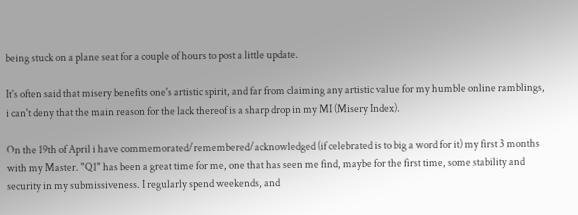being stuck on a plane seat for a couple of hours to post a little update.

It's often said that misery benefits one's artistic spirit, and far from claiming any artistic value for my humble online ramblings, i can't deny that the main reason for the lack thereof is a sharp drop in my MI (Misery Index).

On the 19th of April i have commemorated/remembered/acknowledged (if celebrated is to big a word for it) my first 3 months with my Master. "Q1" has been a great time for me, one that has seen me find, maybe for the first time, some stability and security in my submissiveness. I regularly spend weekends, and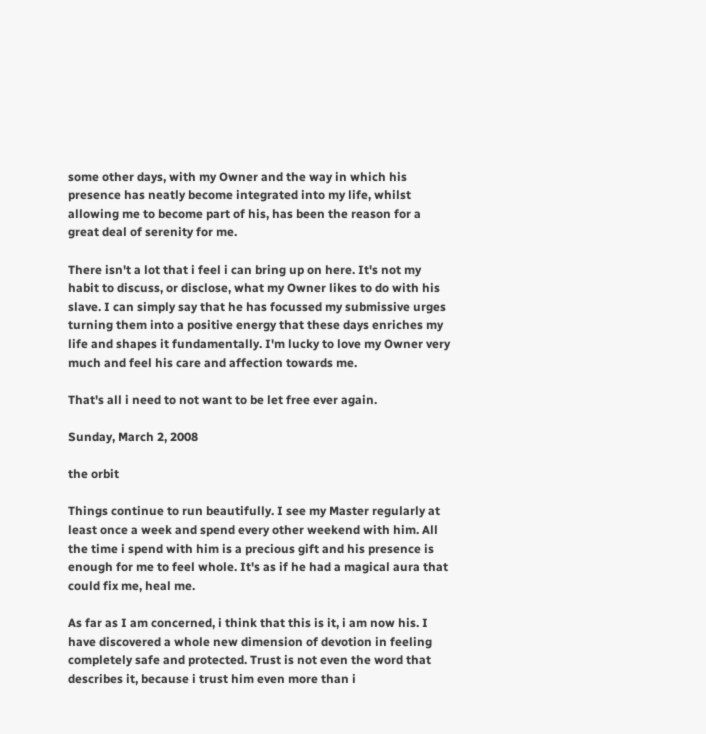some other days, with my Owner and the way in which his presence has neatly become integrated into my life, whilst allowing me to become part of his, has been the reason for a great deal of serenity for me.

There isn't a lot that i feel i can bring up on here. It's not my habit to discuss, or disclose, what my Owner likes to do with his slave. I can simply say that he has focussed my submissive urges turning them into a positive energy that these days enriches my life and shapes it fundamentally. I'm lucky to love my Owner very much and feel his care and affection towards me.

That's all i need to not want to be let free ever again.

Sunday, March 2, 2008

the orbit

Things continue to run beautifully. I see my Master regularly at least once a week and spend every other weekend with him. All the time i spend with him is a precious gift and his presence is enough for me to feel whole. It's as if he had a magical aura that could fix me, heal me.

As far as I am concerned, i think that this is it, i am now his. I have discovered a whole new dimension of devotion in feeling completely safe and protected. Trust is not even the word that describes it, because i trust him even more than i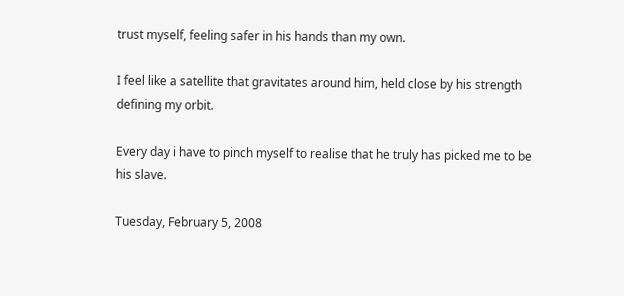trust myself, feeling safer in his hands than my own.

I feel like a satellite that gravitates around him, held close by his strength defining my orbit.

Every day i have to pinch myself to realise that he truly has picked me to be his slave.

Tuesday, February 5, 2008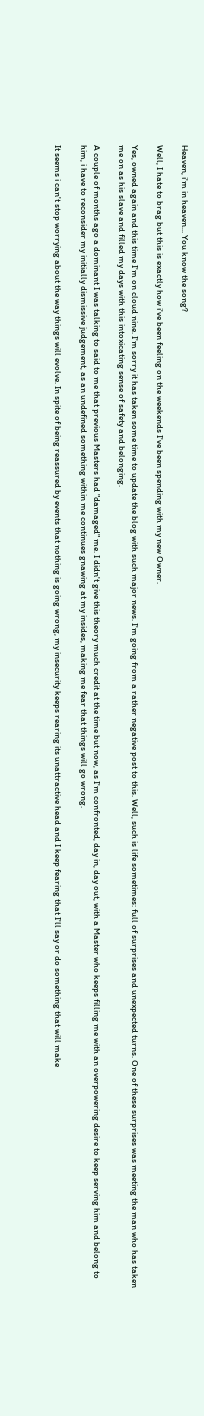Heaven, i'm in heaven... You know the song?

Well, I hate to brag but this is exactly how i've been feeling on the weekends I've been spending with my new Owner.

Yes, owned again and this time I'm on cloud nine. I'm sorry it has taken some time to update the blog with such major news. I'm going from a rather negative post to this. Well, such is life sometimes: full of surprises and unexpected turns. One of these surprises was meeting the man who has taken me on as his slave and filled my days with this intoxicating sense of safety and belonging.

A couple of months ago a dominant I was talking to said to me that previous Masters had "damaged" me. I didn't give this theory much credit at the time but now, as I'm confronted, day in, day out, with a Master who keeps filling me with an overpowering desire to keep serving him and belong to him, i have to reconsider my initially dismissive judgement, as an undefined something within me continues gnawing at my insides, making me fear that things will go wrong.

It seems i can't stop worrying about the way things will evolve. In spite of being reassured by events that nothing is going wrong, my insecurity keeps rearing its unattractive head and I keep fearing that I'll say or do something that will make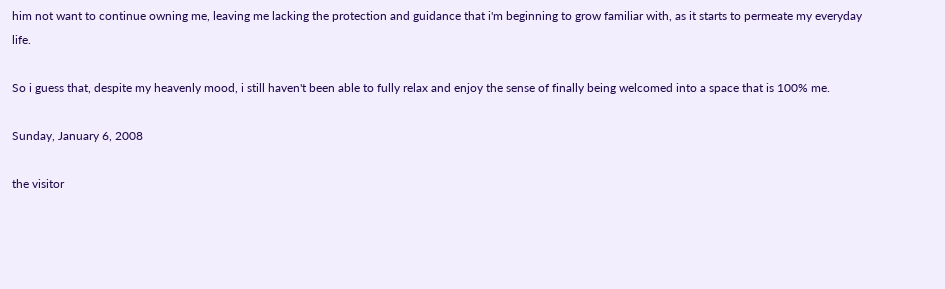him not want to continue owning me, leaving me lacking the protection and guidance that i'm beginning to grow familiar with, as it starts to permeate my everyday life.

So i guess that, despite my heavenly mood, i still haven't been able to fully relax and enjoy the sense of finally being welcomed into a space that is 100% me.

Sunday, January 6, 2008

the visitor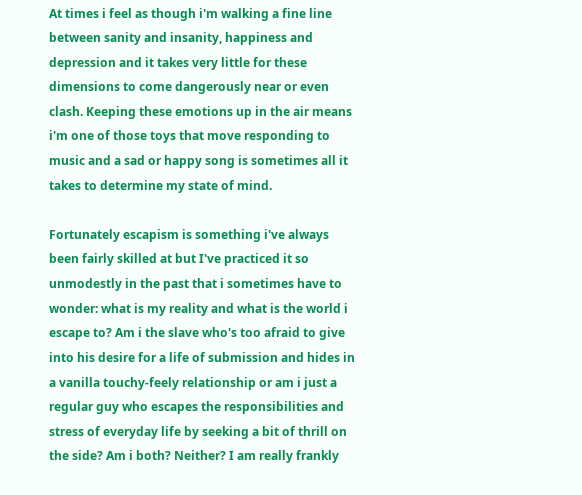At times i feel as though i'm walking a fine line between sanity and insanity, happiness and depression and it takes very little for these dimensions to come dangerously near or even clash. Keeping these emotions up in the air means i'm one of those toys that move responding to music and a sad or happy song is sometimes all it takes to determine my state of mind.

Fortunately escapism is something i've always been fairly skilled at but I've practiced it so unmodestly in the past that i sometimes have to wonder: what is my reality and what is the world i escape to? Am i the slave who's too afraid to give into his desire for a life of submission and hides in a vanilla touchy-feely relationship or am i just a regular guy who escapes the responsibilities and stress of everyday life by seeking a bit of thrill on the side? Am i both? Neither? I am really frankly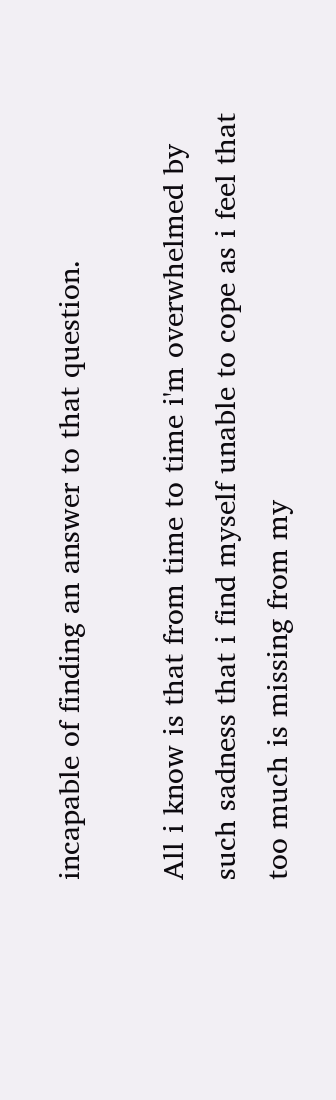incapable of finding an answer to that question.

All i know is that from time to time i'm overwhelmed by such sadness that i find myself unable to cope as i feel that too much is missing from my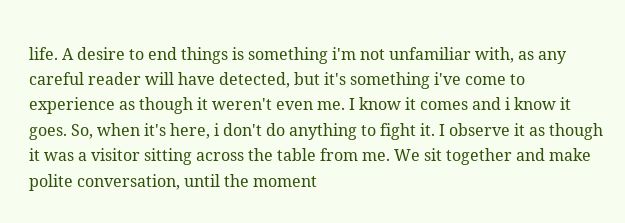life. A desire to end things is something i'm not unfamiliar with, as any careful reader will have detected, but it's something i've come to experience as though it weren't even me. I know it comes and i know it goes. So, when it's here, i don't do anything to fight it. I observe it as though it was a visitor sitting across the table from me. We sit together and make polite conversation, until the moment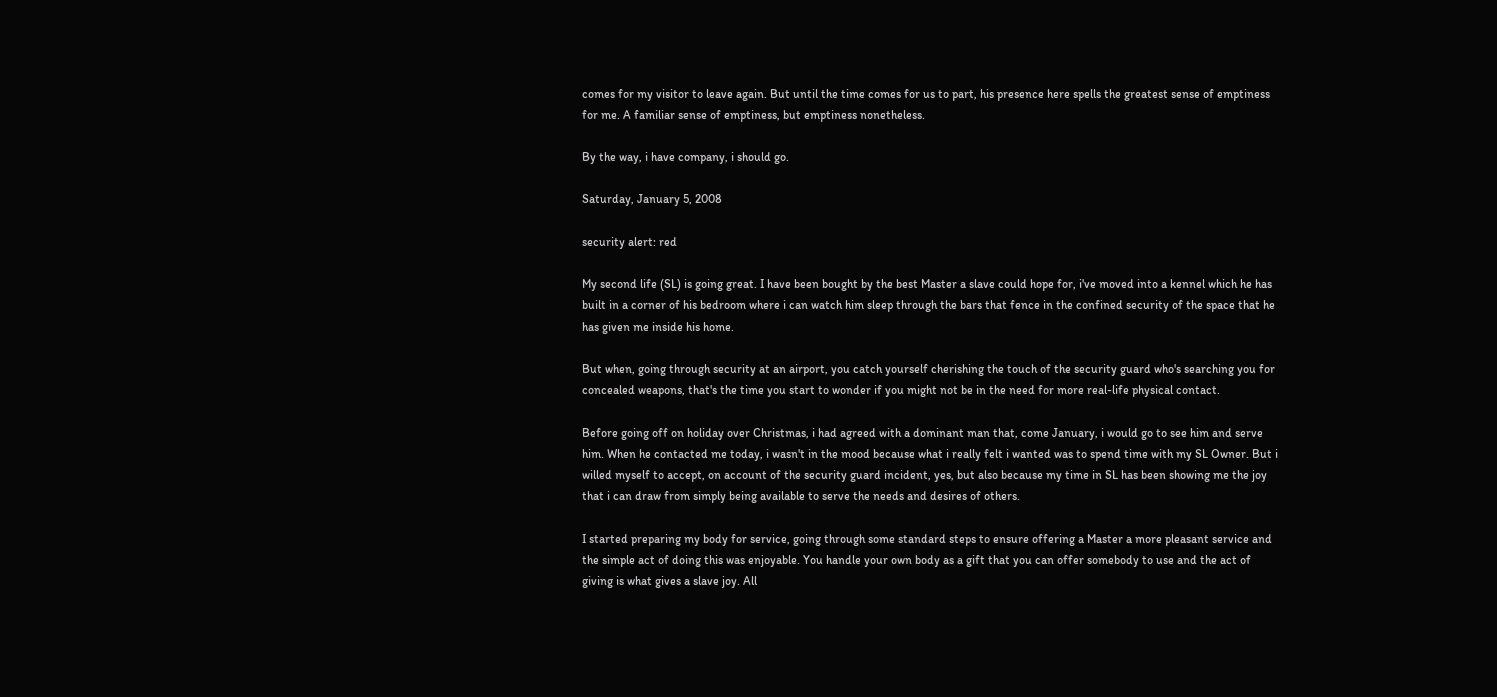comes for my visitor to leave again. But until the time comes for us to part, his presence here spells the greatest sense of emptiness for me. A familiar sense of emptiness, but emptiness nonetheless.

By the way, i have company, i should go.

Saturday, January 5, 2008

security alert: red

My second life (SL) is going great. I have been bought by the best Master a slave could hope for, i've moved into a kennel which he has built in a corner of his bedroom where i can watch him sleep through the bars that fence in the confined security of the space that he has given me inside his home.

But when, going through security at an airport, you catch yourself cherishing the touch of the security guard who's searching you for concealed weapons, that's the time you start to wonder if you might not be in the need for more real-life physical contact.

Before going off on holiday over Christmas, i had agreed with a dominant man that, come January, i would go to see him and serve him. When he contacted me today, i wasn't in the mood because what i really felt i wanted was to spend time with my SL Owner. But i willed myself to accept, on account of the security guard incident, yes, but also because my time in SL has been showing me the joy that i can draw from simply being available to serve the needs and desires of others.

I started preparing my body for service, going through some standard steps to ensure offering a Master a more pleasant service and the simple act of doing this was enjoyable. You handle your own body as a gift that you can offer somebody to use and the act of giving is what gives a slave joy. All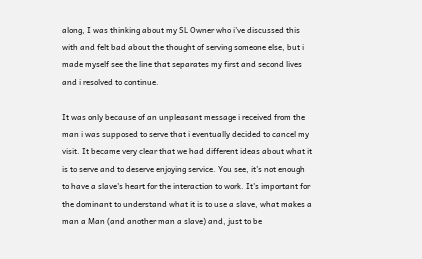along, I was thinking about my SL Owner who i've discussed this with and felt bad about the thought of serving someone else, but i made myself see the line that separates my first and second lives and i resolved to continue.

It was only because of an unpleasant message i received from the man i was supposed to serve that i eventually decided to cancel my visit. It became very clear that we had different ideas about what it is to serve and to deserve enjoying service. You see, it's not enough to have a slave's heart for the interaction to work. It's important for the dominant to understand what it is to use a slave, what makes a man a Man (and another man a slave) and, just to be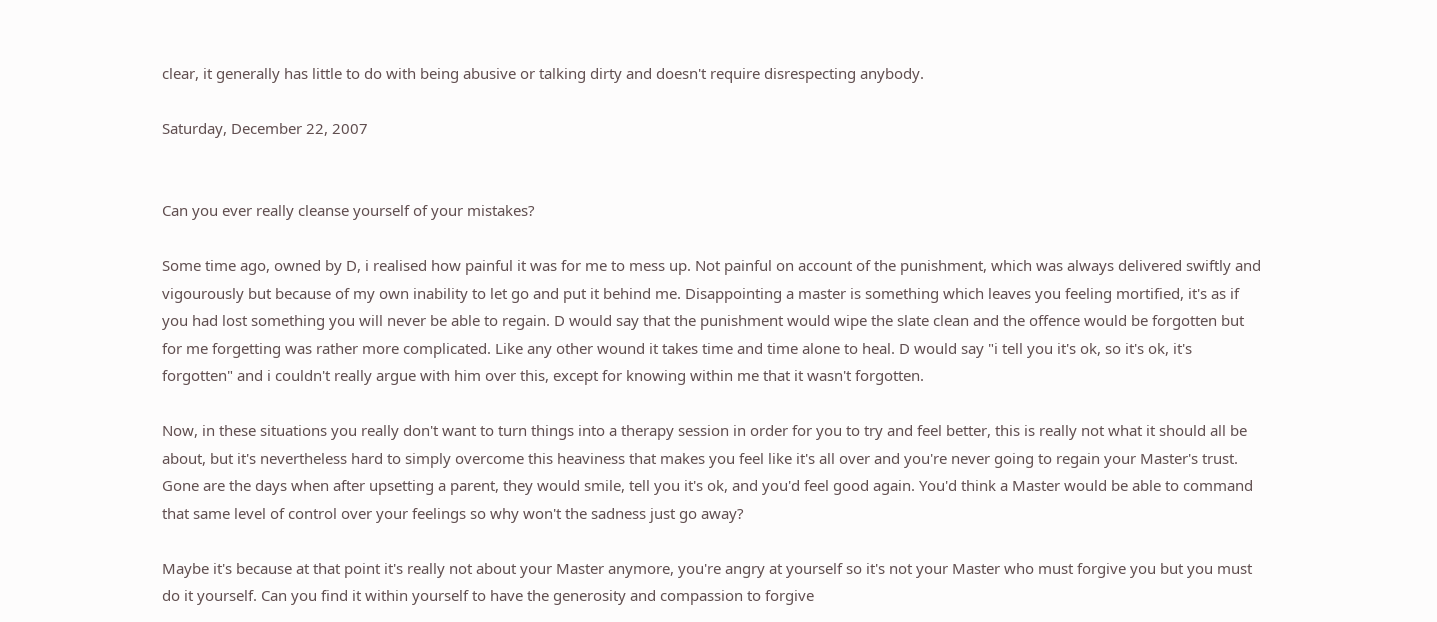clear, it generally has little to do with being abusive or talking dirty and doesn't require disrespecting anybody.

Saturday, December 22, 2007


Can you ever really cleanse yourself of your mistakes?

Some time ago, owned by D, i realised how painful it was for me to mess up. Not painful on account of the punishment, which was always delivered swiftly and vigourously but because of my own inability to let go and put it behind me. Disappointing a master is something which leaves you feeling mortified, it's as if you had lost something you will never be able to regain. D would say that the punishment would wipe the slate clean and the offence would be forgotten but for me forgetting was rather more complicated. Like any other wound it takes time and time alone to heal. D would say "i tell you it's ok, so it's ok, it's forgotten" and i couldn't really argue with him over this, except for knowing within me that it wasn't forgotten.

Now, in these situations you really don't want to turn things into a therapy session in order for you to try and feel better, this is really not what it should all be about, but it's nevertheless hard to simply overcome this heaviness that makes you feel like it's all over and you're never going to regain your Master's trust. Gone are the days when after upsetting a parent, they would smile, tell you it's ok, and you'd feel good again. You'd think a Master would be able to command that same level of control over your feelings so why won't the sadness just go away?

Maybe it's because at that point it's really not about your Master anymore, you're angry at yourself so it's not your Master who must forgive you but you must do it yourself. Can you find it within yourself to have the generosity and compassion to forgive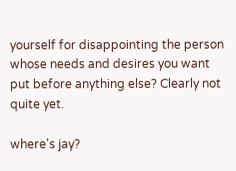yourself for disappointing the person whose needs and desires you want put before anything else? Clearly not quite yet.

where's jay?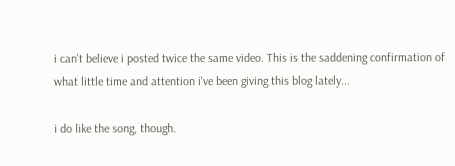i can't believe i posted twice the same video. This is the saddening confirmation of what little time and attention i've been giving this blog lately...

i do like the song, though.